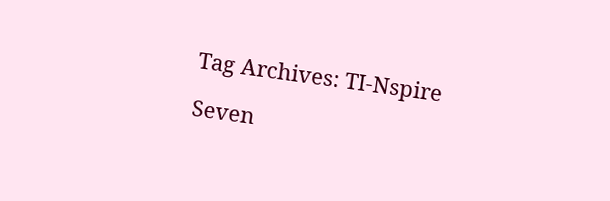Tag Archives: TI-Nspire

Seven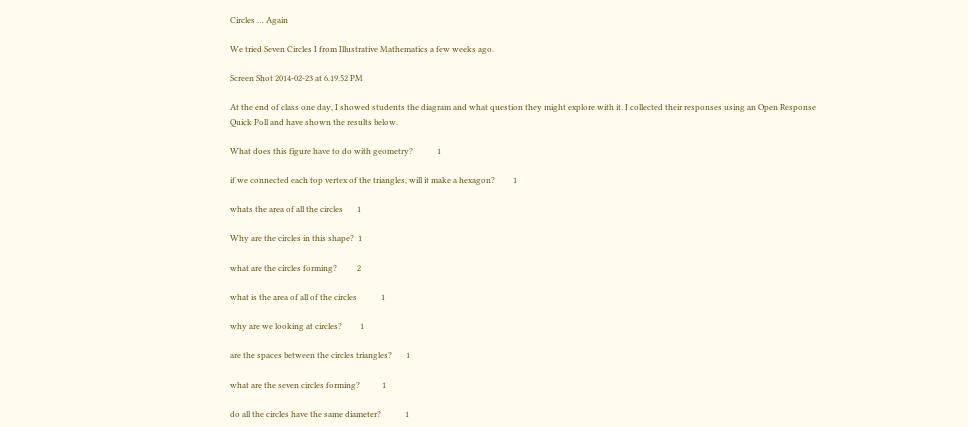Circles … Again

We tried Seven Circles I from Illustrative Mathematics a few weeks ago.

Screen Shot 2014-02-23 at 6.19.52 PM

At the end of class one day, I showed students the diagram and what question they might explore with it. I collected their responses using an Open Response Quick Poll and have shown the results below.

What does this figure have to do with geometry?            1

if we connected each top vertex of the triangles, will it make a hexagon?         1

whats the area of all the circles       1

Why are the circles in this shape?  1

what are the circles forming?          2

what is the area of all of the circles            1

why are we looking at circles?         1

are the spaces between the circles triangles?       1

what are the seven circles forming?           1

do all the circles have the same diameter?            1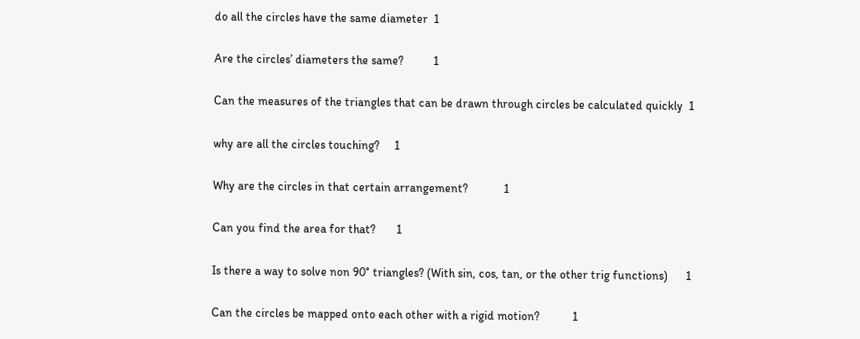do all the circles have the same diameter  1

Are the circles’ diameters the same?          1

Can the measures of the triangles that can be drawn through circles be calculated quickly  1

why are all the circles touching?     1

Why are the circles in that certain arrangement?            1

Can you find the area for that?       1

Is there a way to solve non 90° triangles? (With sin, cos, tan, or the other trig functions)      1

Can the circles be mapped onto each other with a rigid motion?           1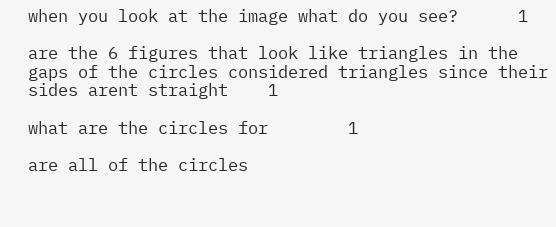when you look at the image what do you see?      1

are the 6 figures that look like triangles in the gaps of the circles considered triangles since their sides arent straight    1

what are the circles for        1

are all of the circles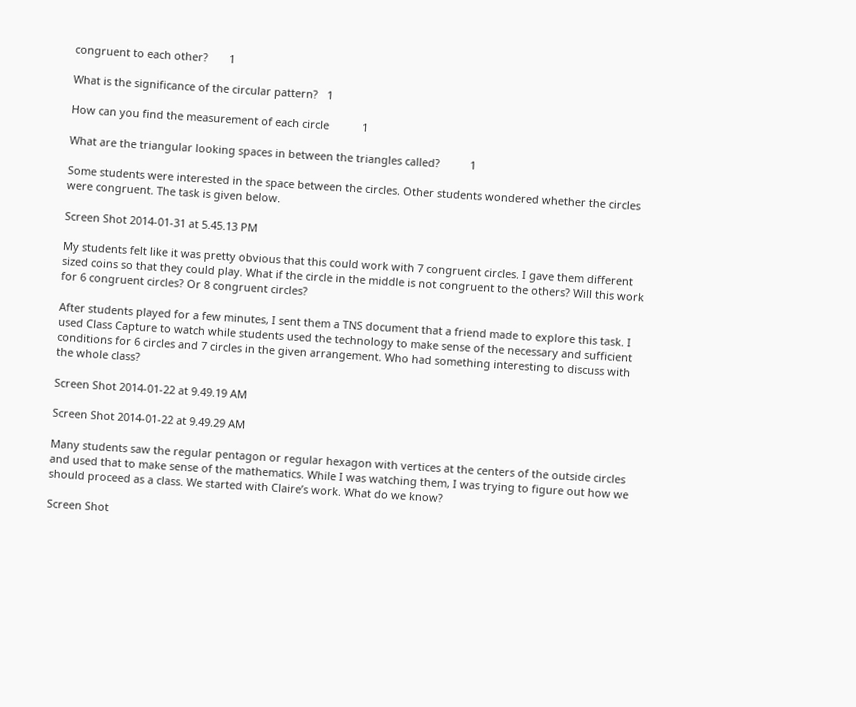congruent to each other?       1

What is the significance of the circular pattern?   1

How can you find the measurement of each circle           1

What are the triangular looking spaces in between the triangles called?          1

Some students were interested in the space between the circles. Other students wondered whether the circles were congruent. The task is given below.

Screen Shot 2014-01-31 at 5.45.13 PM

My students felt like it was pretty obvious that this could work with 7 congruent circles. I gave them different sized coins so that they could play. What if the circle in the middle is not congruent to the others? Will this work for 6 congruent circles? Or 8 congruent circles?

After students played for a few minutes, I sent them a TNS document that a friend made to explore this task. I used Class Capture to watch while students used the technology to make sense of the necessary and sufficient conditions for 6 circles and 7 circles in the given arrangement. Who had something interesting to discuss with the whole class?

Screen Shot 2014-01-22 at 9.49.19 AM

Screen Shot 2014-01-22 at 9.49.29 AM

Many students saw the regular pentagon or regular hexagon with vertices at the centers of the outside circles and used that to make sense of the mathematics. While I was watching them, I was trying to figure out how we should proceed as a class. We started with Claire’s work. What do we know?

Screen Shot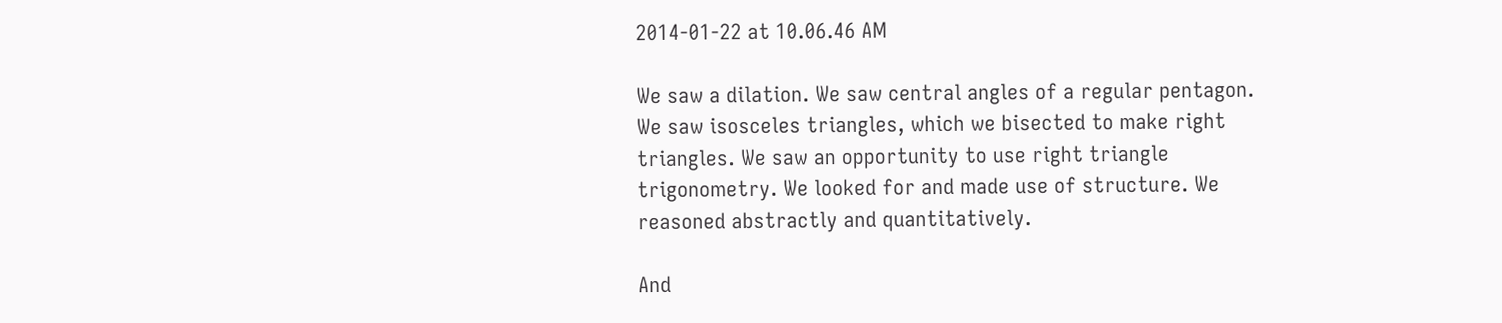2014-01-22 at 10.06.46 AM

We saw a dilation. We saw central angles of a regular pentagon. We saw isosceles triangles, which we bisected to make right triangles. We saw an opportunity to use right triangle trigonometry. We looked for and made use of structure. We reasoned abstractly and quantitatively.

And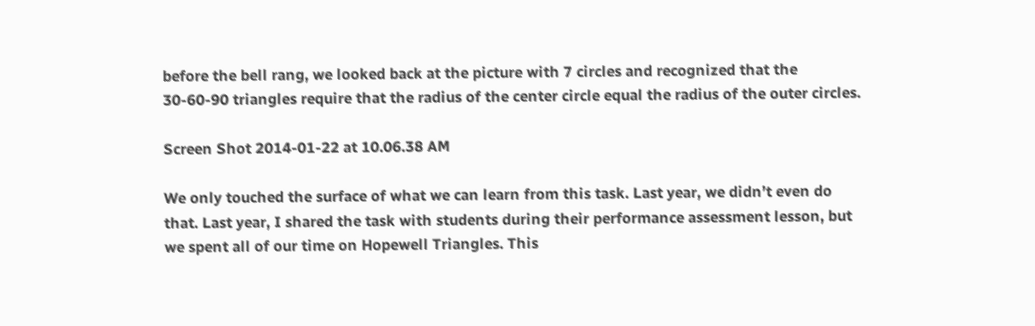before the bell rang, we looked back at the picture with 7 circles and recognized that the 30-60-90 triangles require that the radius of the center circle equal the radius of the outer circles.

Screen Shot 2014-01-22 at 10.06.38 AM

We only touched the surface of what we can learn from this task. Last year, we didn’t even do that. Last year, I shared the task with students during their performance assessment lesson, but we spent all of our time on Hopewell Triangles. This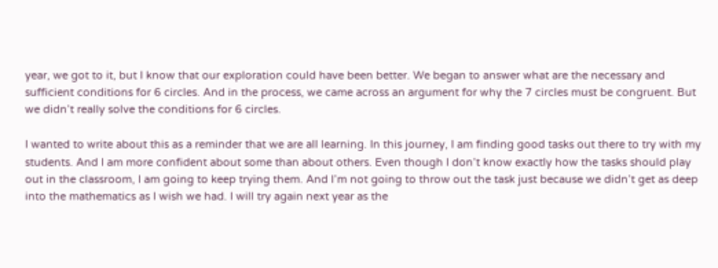year, we got to it, but I know that our exploration could have been better. We began to answer what are the necessary and sufficient conditions for 6 circles. And in the process, we came across an argument for why the 7 circles must be congruent. But we didn’t really solve the conditions for 6 circles.

I wanted to write about this as a reminder that we are all learning. In this journey, I am finding good tasks out there to try with my students. And I am more confident about some than about others. Even though I don’t know exactly how the tasks should play out in the classroom, I am going to keep trying them. And I’m not going to throw out the task just because we didn’t get as deep into the mathematics as I wish we had. I will try again next year as the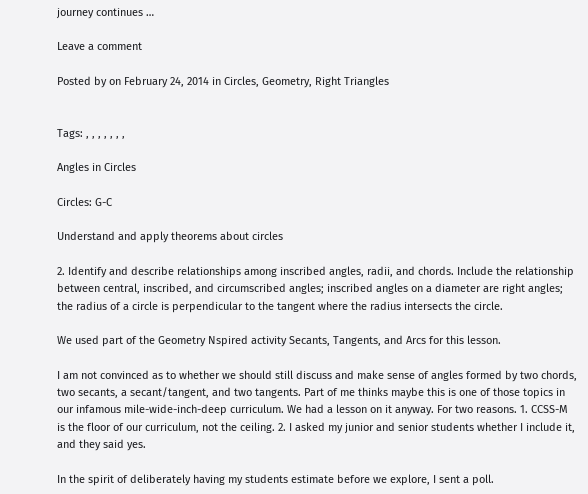journey continues …

Leave a comment

Posted by on February 24, 2014 in Circles, Geometry, Right Triangles


Tags: , , , , , , ,

Angles in Circles

Circles: G-C

Understand and apply theorems about circles

2. Identify and describe relationships among inscribed angles, radii, and chords. Include the relationship between central, inscribed, and circumscribed angles; inscribed angles on a diameter are right angles; the radius of a circle is perpendicular to the tangent where the radius intersects the circle.

We used part of the Geometry Nspired activity Secants, Tangents, and Arcs for this lesson.

I am not convinced as to whether we should still discuss and make sense of angles formed by two chords, two secants, a secant/tangent, and two tangents. Part of me thinks maybe this is one of those topics in our infamous mile-wide-inch-deep curriculum. We had a lesson on it anyway. For two reasons. 1. CCSS-M is the floor of our curriculum, not the ceiling. 2. I asked my junior and senior students whether I include it, and they said yes.

In the spirit of deliberately having my students estimate before we explore, I sent a poll.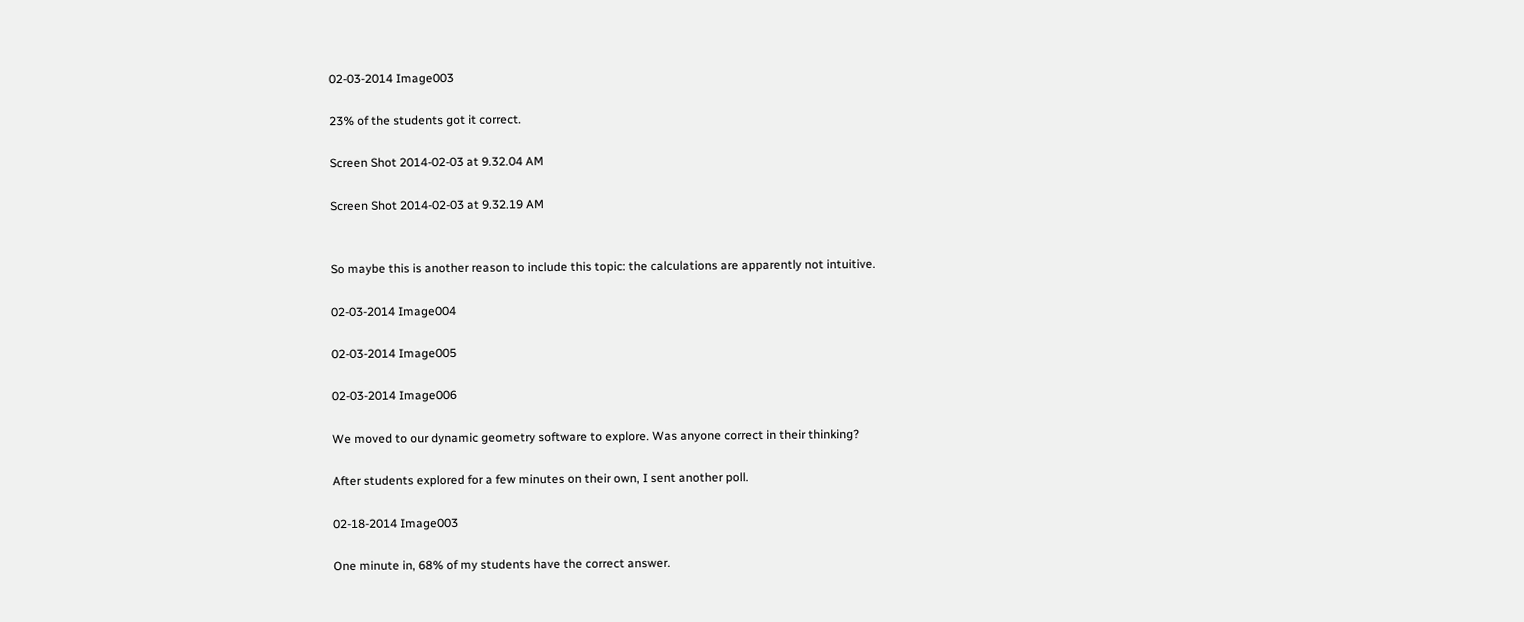02-03-2014 Image003

23% of the students got it correct.

Screen Shot 2014-02-03 at 9.32.04 AM

Screen Shot 2014-02-03 at 9.32.19 AM


So maybe this is another reason to include this topic: the calculations are apparently not intuitive.

02-03-2014 Image004

02-03-2014 Image005

02-03-2014 Image006

We moved to our dynamic geometry software to explore. Was anyone correct in their thinking?

After students explored for a few minutes on their own, I sent another poll.

02-18-2014 Image003

One minute in, 68% of my students have the correct answer.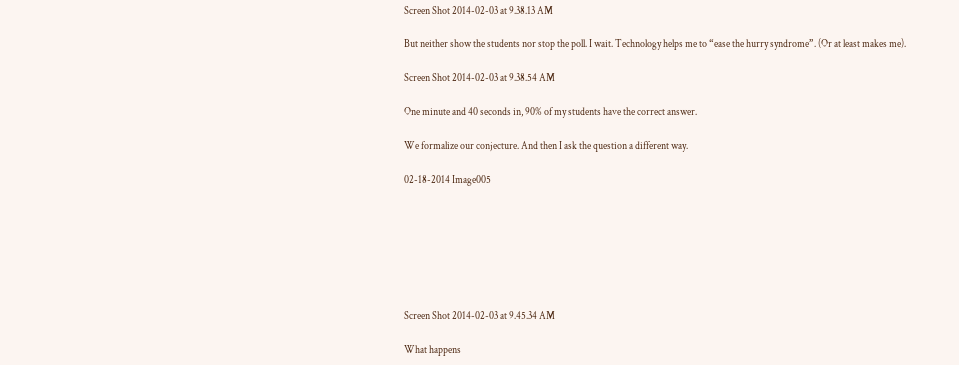Screen Shot 2014-02-03 at 9.38.13 AM

But neither show the students nor stop the poll. I wait. Technology helps me to “ease the hurry syndrome”. (Or at least makes me).

Screen Shot 2014-02-03 at 9.38.54 AM

One minute and 40 seconds in, 90% of my students have the correct answer.

We formalize our conjecture. And then I ask the question a different way.

02-18-2014 Image005







Screen Shot 2014-02-03 at 9.45.34 AM

What happens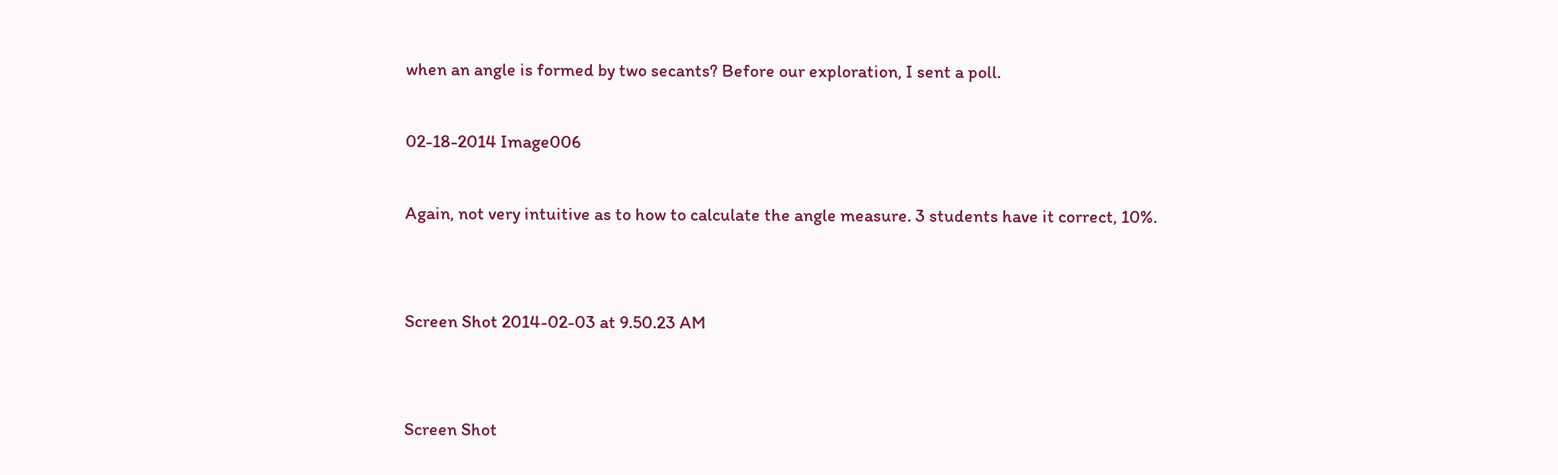when an angle is formed by two secants? Before our exploration, I sent a poll.

02-18-2014 Image006

Again, not very intuitive as to how to calculate the angle measure. 3 students have it correct, 10%.


Screen Shot 2014-02-03 at 9.50.23 AM


Screen Shot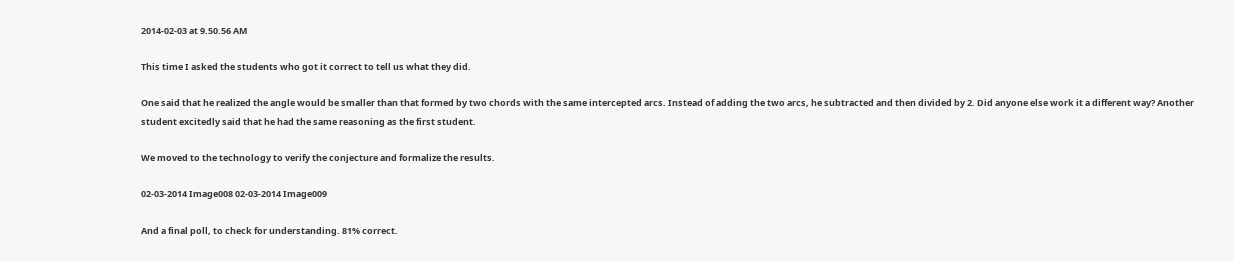2014-02-03 at 9.50.56 AM

This time I asked the students who got it correct to tell us what they did.

One said that he realized the angle would be smaller than that formed by two chords with the same intercepted arcs. Instead of adding the two arcs, he subtracted and then divided by 2. Did anyone else work it a different way? Another student excitedly said that he had the same reasoning as the first student.

We moved to the technology to verify the conjecture and formalize the results.

02-03-2014 Image008 02-03-2014 Image009

And a final poll, to check for understanding. 81% correct.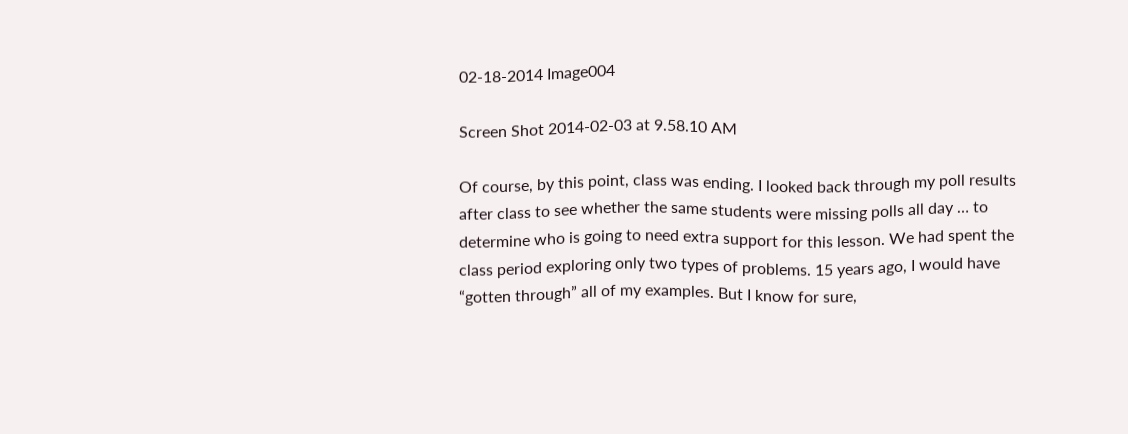02-18-2014 Image004

Screen Shot 2014-02-03 at 9.58.10 AM

Of course, by this point, class was ending. I looked back through my poll results after class to see whether the same students were missing polls all day … to determine who is going to need extra support for this lesson. We had spent the class period exploring only two types of problems. 15 years ago, I would have “gotten through” all of my examples. But I know for sure,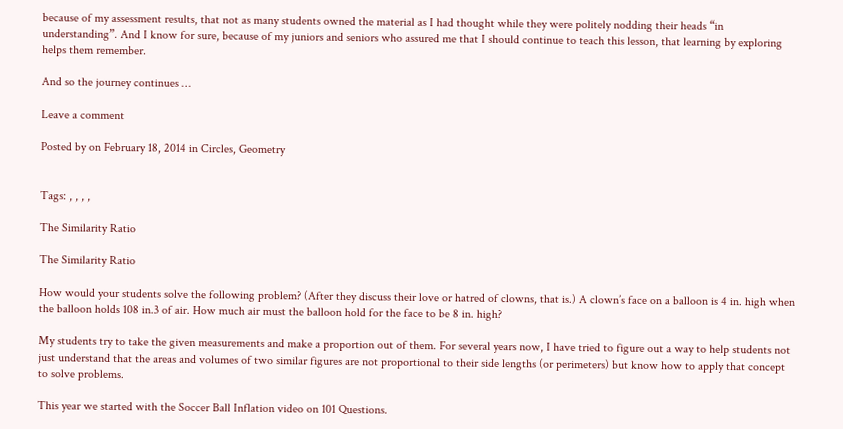because of my assessment results, that not as many students owned the material as I had thought while they were politely nodding their heads “in understanding”. And I know for sure, because of my juniors and seniors who assured me that I should continue to teach this lesson, that learning by exploring helps them remember.

And so the journey continues …

Leave a comment

Posted by on February 18, 2014 in Circles, Geometry


Tags: , , , ,

The Similarity Ratio

The Similarity Ratio

How would your students solve the following problem? (After they discuss their love or hatred of clowns, that is.) A clown’s face on a balloon is 4 in. high when the balloon holds 108 in.3 of air. How much air must the balloon hold for the face to be 8 in. high?

My students try to take the given measurements and make a proportion out of them. For several years now, I have tried to figure out a way to help students not just understand that the areas and volumes of two similar figures are not proportional to their side lengths (or perimeters) but know how to apply that concept to solve problems.

This year we started with the Soccer Ball Inflation video on 101 Questions.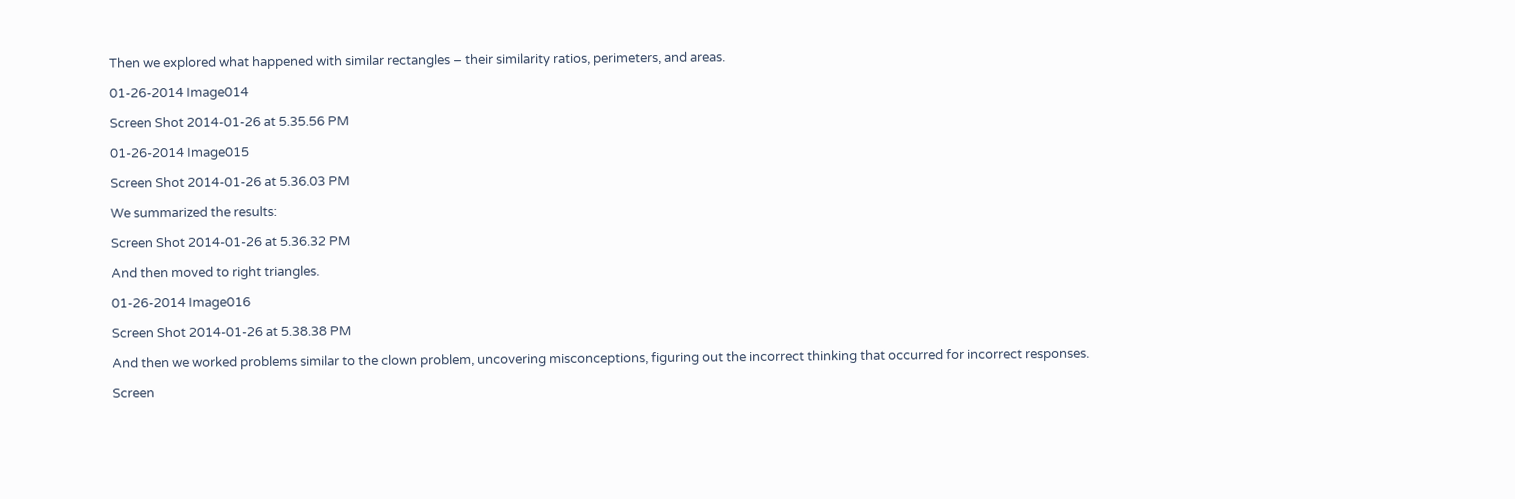Then we explored what happened with similar rectangles – their similarity ratios, perimeters, and areas.

01-26-2014 Image014

Screen Shot 2014-01-26 at 5.35.56 PM

01-26-2014 Image015

Screen Shot 2014-01-26 at 5.36.03 PM

We summarized the results:

Screen Shot 2014-01-26 at 5.36.32 PM

And then moved to right triangles.

01-26-2014 Image016

Screen Shot 2014-01-26 at 5.38.38 PM

And then we worked problems similar to the clown problem, uncovering misconceptions, figuring out the incorrect thinking that occurred for incorrect responses.

Screen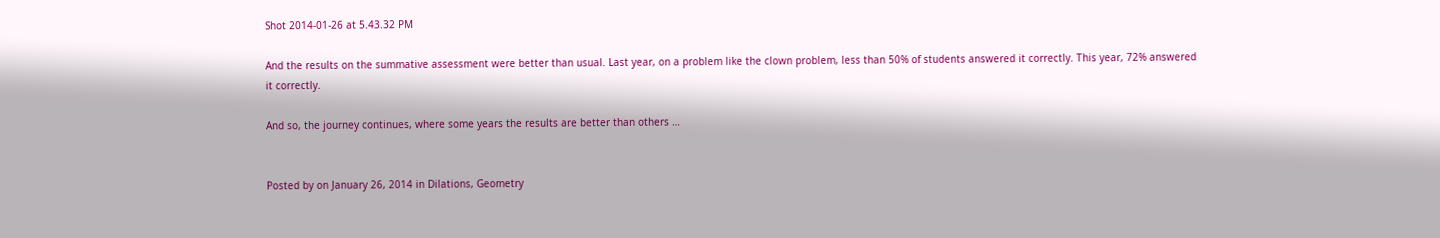Shot 2014-01-26 at 5.43.32 PM

And the results on the summative assessment were better than usual. Last year, on a problem like the clown problem, less than 50% of students answered it correctly. This year, 72% answered it correctly.

And so, the journey continues, where some years the results are better than others …


Posted by on January 26, 2014 in Dilations, Geometry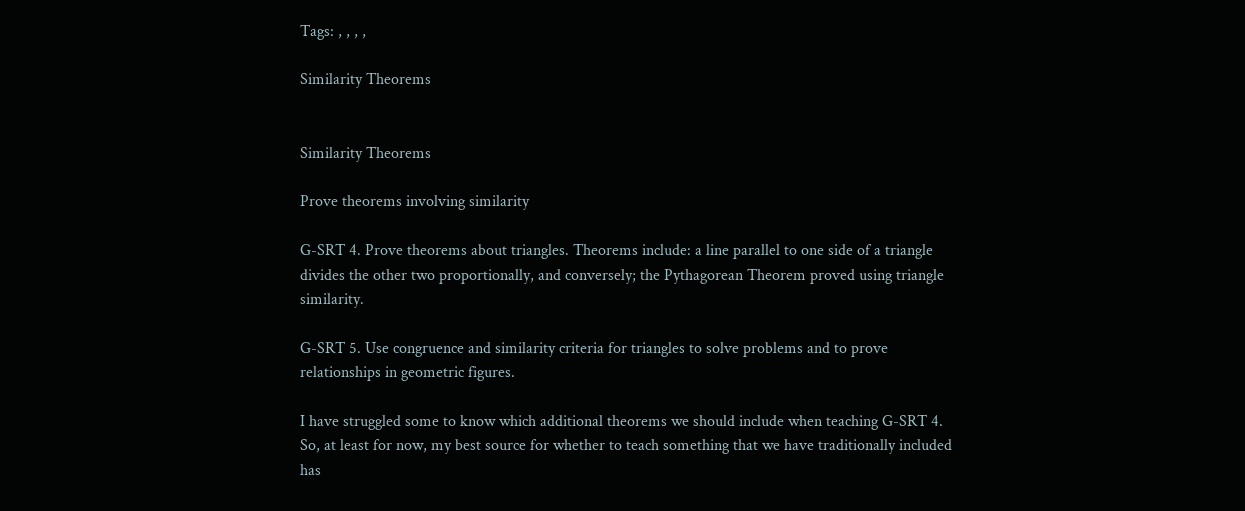Tags: , , , ,

Similarity Theorems


Similarity Theorems

Prove theorems involving similarity

G-SRT 4. Prove theorems about triangles. Theorems include: a line parallel to one side of a triangle divides the other two proportionally, and conversely; the Pythagorean Theorem proved using triangle similarity.

G-SRT 5. Use congruence and similarity criteria for triangles to solve problems and to prove relationships in geometric figures.

I have struggled some to know which additional theorems we should include when teaching G-SRT 4. So, at least for now, my best source for whether to teach something that we have traditionally included has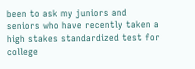been to ask my juniors and seniors who have recently taken a high stakes standardized test for college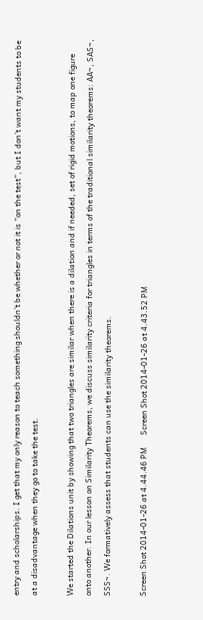entry and scholarships. I get that my only reason to teach something shouldn’t be whether or not it is “on the test”, but I don’t want my students to be at a disadvantage when they go to take the test.

We started the Dilations unit by showing that two triangles are similar when there is a dilation and if needed, set of rigid motions, to map one figure onto another. In our lesson on Similarity Theorems, we discuss similarity criteria for triangles in terms of the traditional similarity theorems: AA~, SAS~, SSS~. We formatively assess that students can use the similarity theorems.

Screen Shot 2014-01-26 at 4.44.46 PM      Screen Shot 2014-01-26 at 4.43.52 PM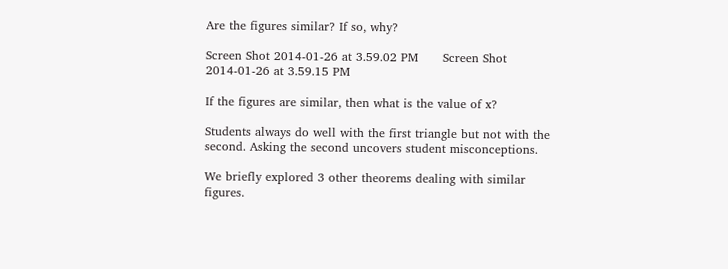Are the figures similar? If so, why?

Screen Shot 2014-01-26 at 3.59.02 PM      Screen Shot 2014-01-26 at 3.59.15 PM

If the figures are similar, then what is the value of x?

Students always do well with the first triangle but not with the second. Asking the second uncovers student misconceptions.

We briefly explored 3 other theorems dealing with similar figures.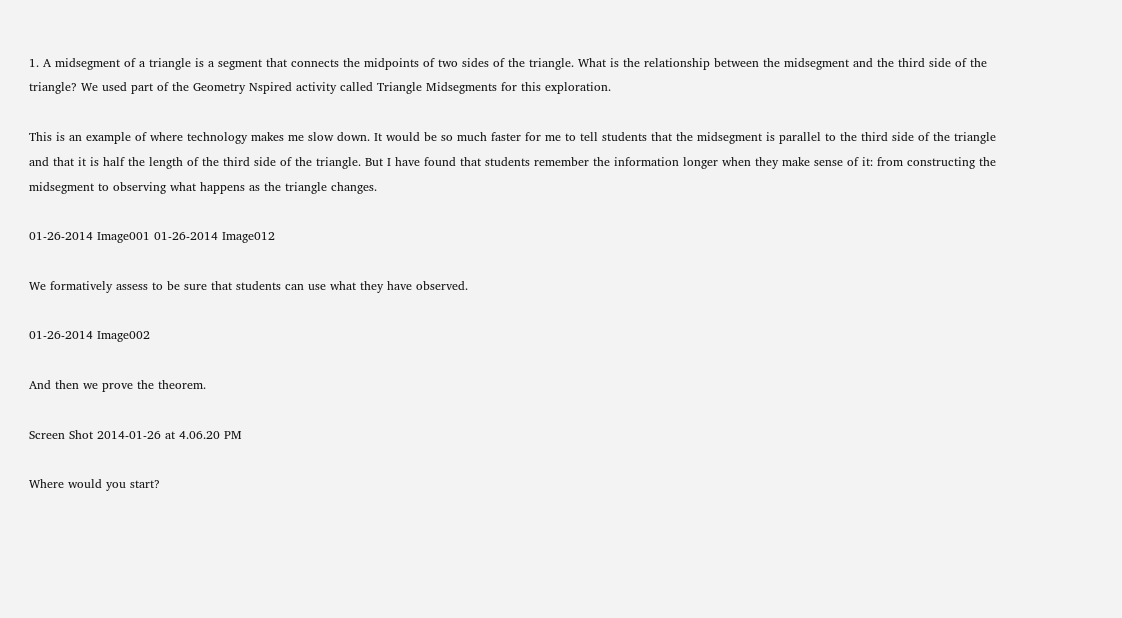1. A midsegment of a triangle is a segment that connects the midpoints of two sides of the triangle. What is the relationship between the midsegment and the third side of the triangle? We used part of the Geometry Nspired activity called Triangle Midsegments for this exploration.

This is an example of where technology makes me slow down. It would be so much faster for me to tell students that the midsegment is parallel to the third side of the triangle and that it is half the length of the third side of the triangle. But I have found that students remember the information longer when they make sense of it: from constructing the midsegment to observing what happens as the triangle changes.

01-26-2014 Image001 01-26-2014 Image012

We formatively assess to be sure that students can use what they have observed.

01-26-2014 Image002

And then we prove the theorem.

Screen Shot 2014-01-26 at 4.06.20 PM

Where would you start?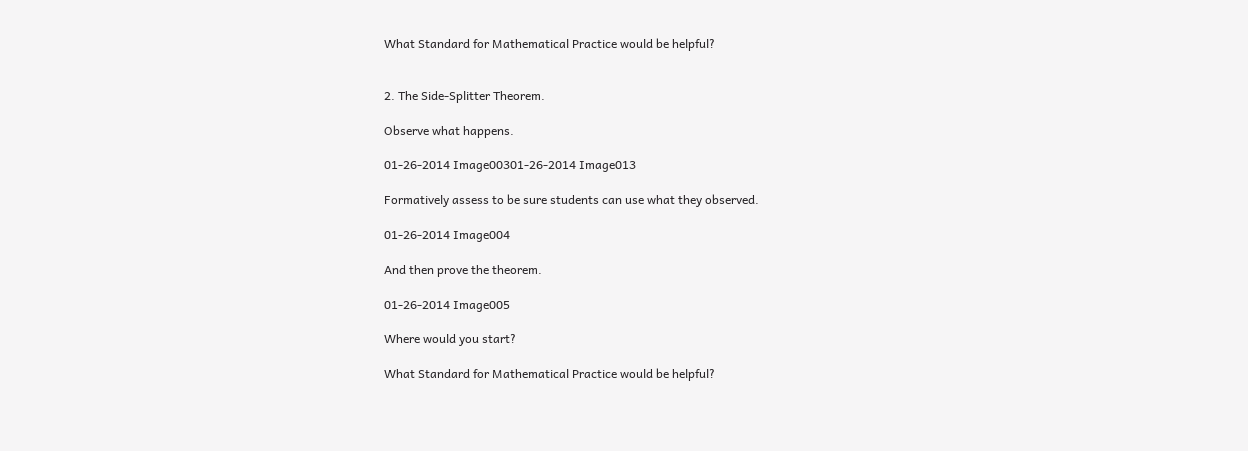What Standard for Mathematical Practice would be helpful?


2. The Side-Splitter Theorem.

Observe what happens.

01-26-2014 Image00301-26-2014 Image013

Formatively assess to be sure students can use what they observed.

01-26-2014 Image004

And then prove the theorem.

01-26-2014 Image005

Where would you start?

What Standard for Mathematical Practice would be helpful?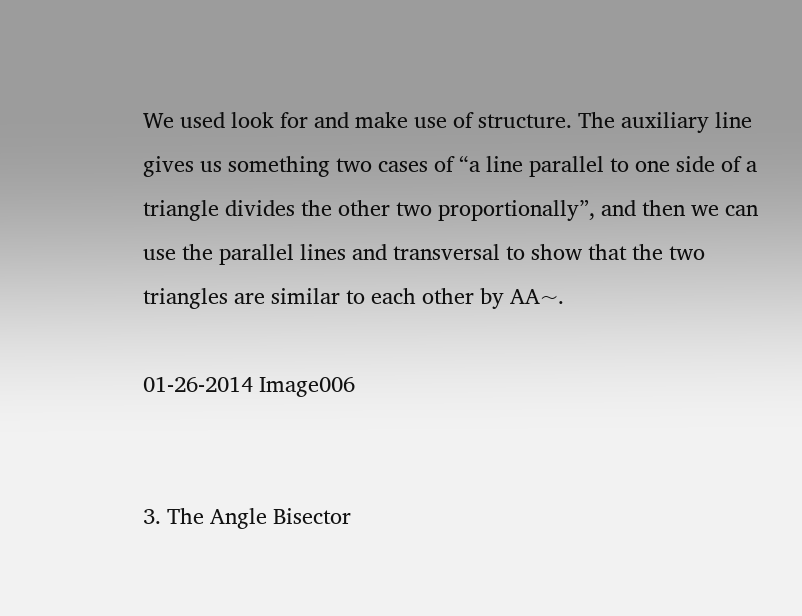We used look for and make use of structure. The auxiliary line gives us something two cases of “a line parallel to one side of a triangle divides the other two proportionally”, and then we can use the parallel lines and transversal to show that the two triangles are similar to each other by AA~.

01-26-2014 Image006


3. The Angle Bisector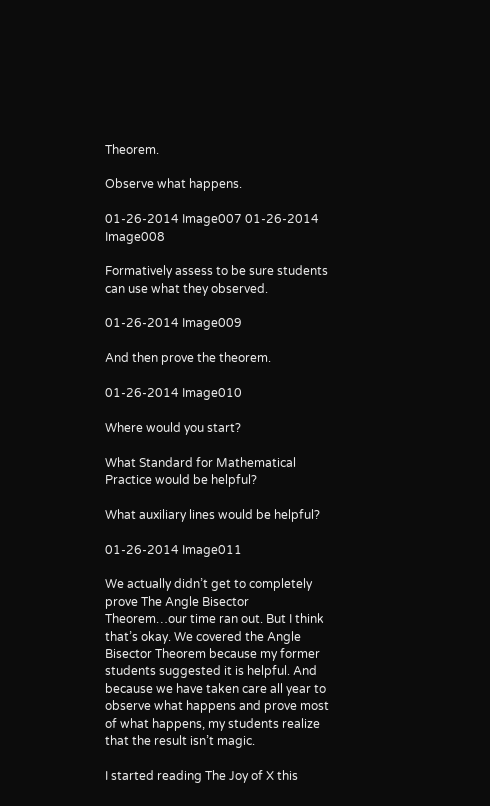Theorem.

Observe what happens.

01-26-2014 Image007 01-26-2014 Image008

Formatively assess to be sure students can use what they observed.

01-26-2014 Image009

And then prove the theorem.

01-26-2014 Image010

Where would you start?

What Standard for Mathematical Practice would be helpful?

What auxiliary lines would be helpful?

01-26-2014 Image011

We actually didn’t get to completely prove The Angle Bisector Theorem…our time ran out. But I think that’s okay. We covered the Angle Bisector Theorem because my former students suggested it is helpful. And because we have taken care all year to observe what happens and prove most of what happens, my students realize that the result isn’t magic.

I started reading The Joy of X this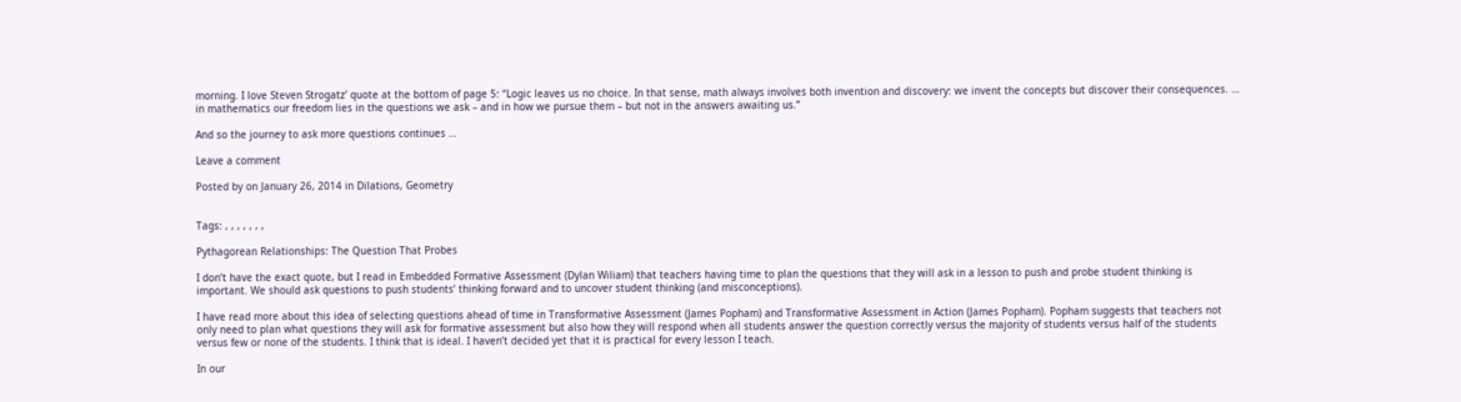morning. I love Steven Strogatz’ quote at the bottom of page 5: “Logic leaves us no choice. In that sense, math always involves both invention and discovery: we invent the concepts but discover their consequences. … in mathematics our freedom lies in the questions we ask – and in how we pursue them – but not in the answers awaiting us.”

And so the journey to ask more questions continues …

Leave a comment

Posted by on January 26, 2014 in Dilations, Geometry


Tags: , , , , , , ,

Pythagorean Relationships: The Question That Probes

I don’t have the exact quote, but I read in Embedded Formative Assessment (Dylan Wiliam) that teachers having time to plan the questions that they will ask in a lesson to push and probe student thinking is important. We should ask questions to push students’ thinking forward and to uncover student thinking (and misconceptions).

I have read more about this idea of selecting questions ahead of time in Transformative Assessment (James Popham) and Transformative Assessment in Action (James Popham). Popham suggests that teachers not only need to plan what questions they will ask for formative assessment but also how they will respond when all students answer the question correctly versus the majority of students versus half of the students versus few or none of the students. I think that is ideal. I haven’t decided yet that it is practical for every lesson I teach.

In our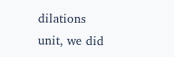dilations unit, we did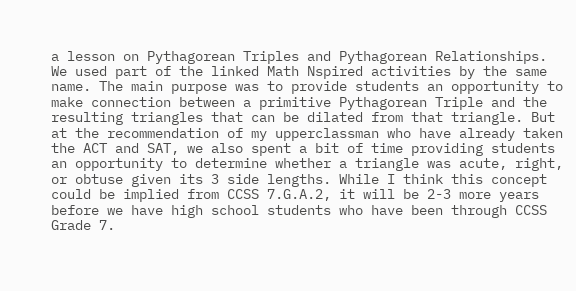a lesson on Pythagorean Triples and Pythagorean Relationships. We used part of the linked Math Nspired activities by the same name. The main purpose was to provide students an opportunity to make connection between a primitive Pythagorean Triple and the resulting triangles that can be dilated from that triangle. But at the recommendation of my upperclassman who have already taken the ACT and SAT, we also spent a bit of time providing students an opportunity to determine whether a triangle was acute, right, or obtuse given its 3 side lengths. While I think this concept could be implied from CCSS 7.G.A.2, it will be 2-3 more years before we have high school students who have been through CCSS Grade 7.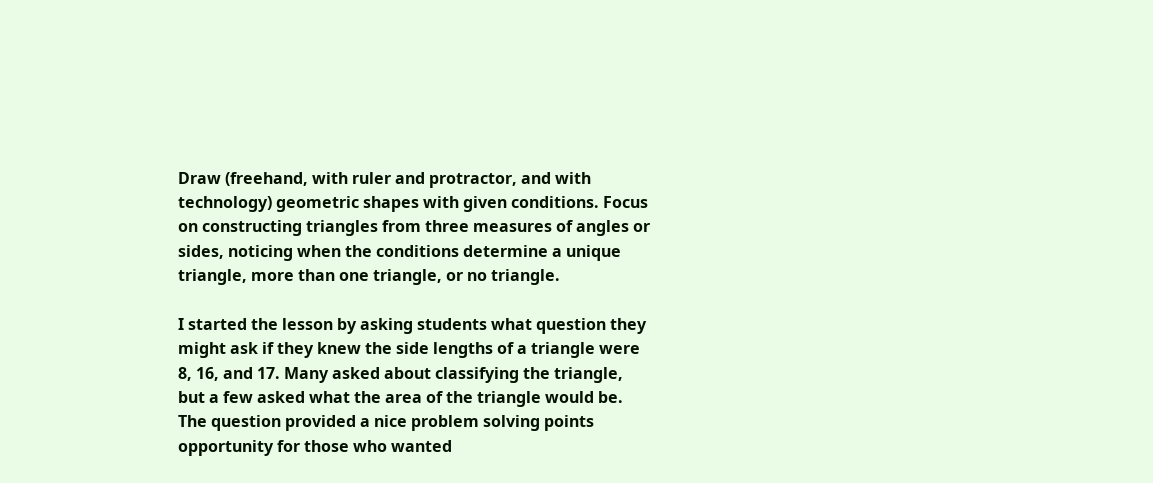Draw (freehand, with ruler and protractor, and with technology) geometric shapes with given conditions. Focus on constructing triangles from three measures of angles or sides, noticing when the conditions determine a unique triangle, more than one triangle, or no triangle.

I started the lesson by asking students what question they might ask if they knew the side lengths of a triangle were 8, 16, and 17. Many asked about classifying the triangle, but a few asked what the area of the triangle would be. The question provided a nice problem solving points opportunity for those who wanted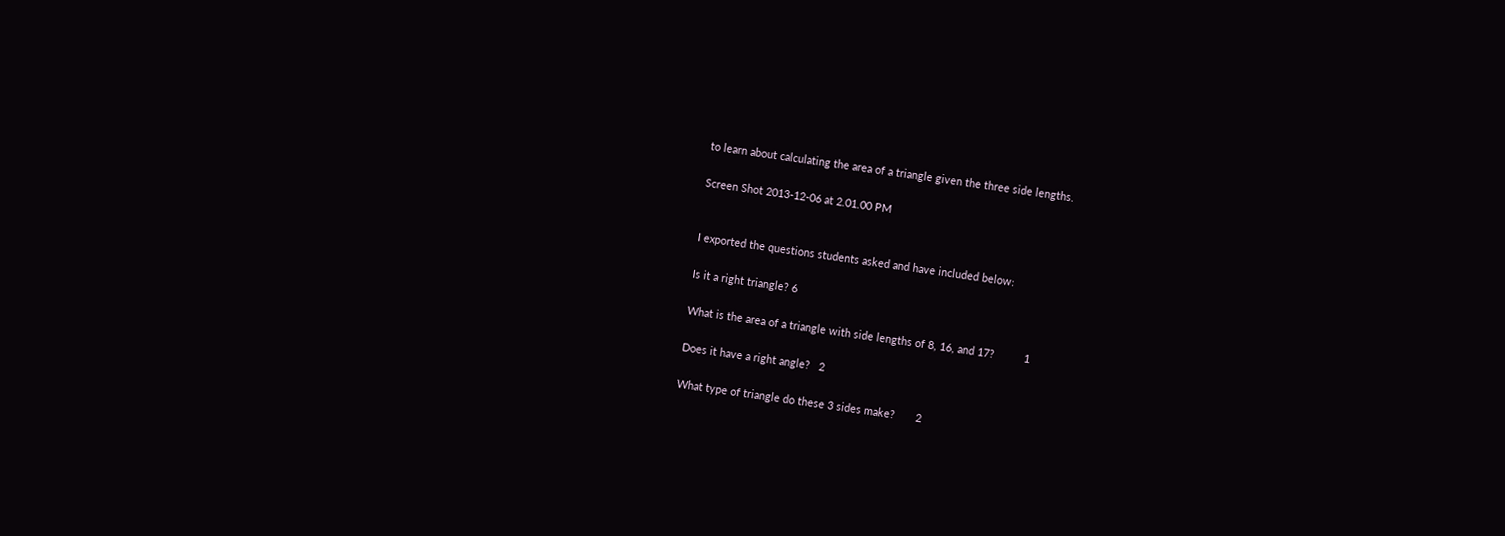to learn about calculating the area of a triangle given the three side lengths.

Screen Shot 2013-12-06 at 2.01.00 PM


I exported the questions students asked and have included below:

Is it a right triangle? 6

What is the area of a triangle with side lengths of 8, 16, and 17?          1

Does it have a right angle?   2

What type of triangle do these 3 sides make?       2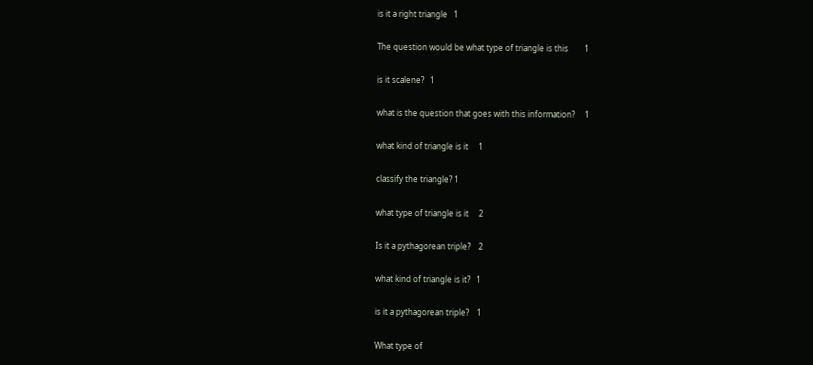is it a right triangle   1

The question would be what type of triangle is this        1

is it scalene?   1

what is the question that goes with this information?     1

what kind of triangle is it     1

classify the triangle? 1

what type of triangle is it     2

Is it a pythagorean triple?    2

what kind of triangle is it?   1

is it a pythagorean triple?    1

What type of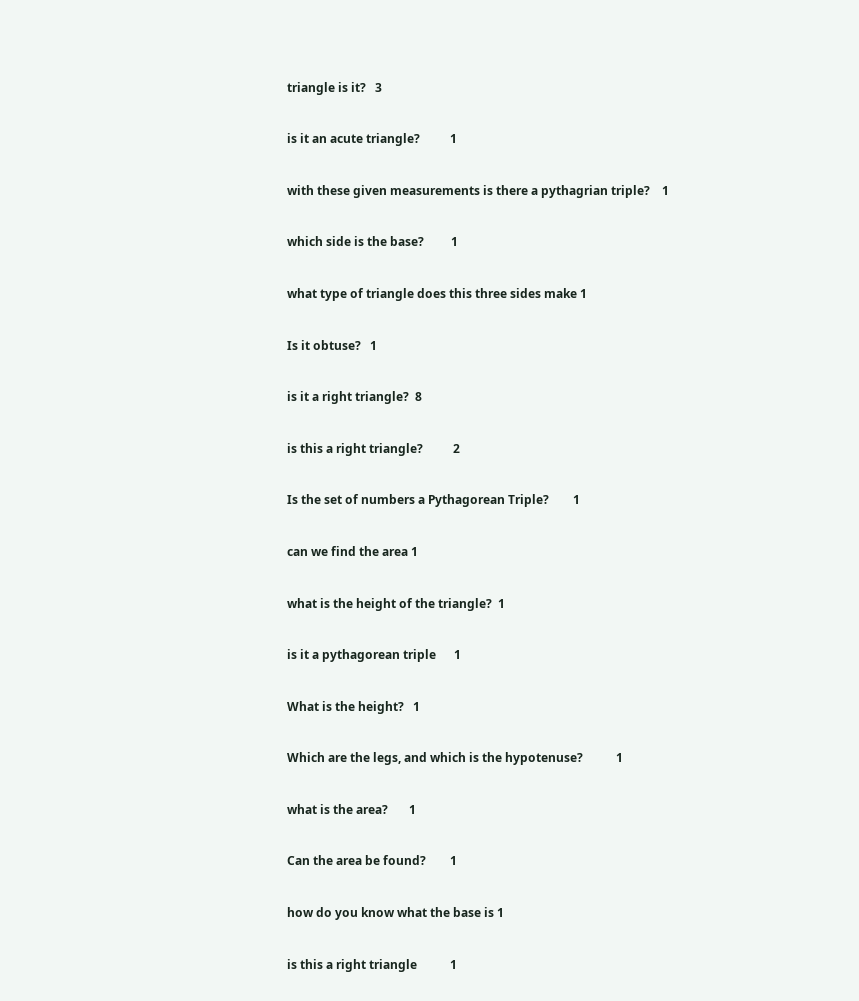triangle is it?   3

is it an acute triangle?          1

with these given measurements is there a pythagrian triple?    1

which side is the base?         1

what type of triangle does this three sides make 1

Is it obtuse?   1

is it a right triangle?  8

is this a right triangle?          2

Is the set of numbers a Pythagorean Triple?        1

can we find the area 1

what is the height of the triangle?  1

is it a pythagorean triple      1

What is the height?   1

Which are the legs, and which is the hypotenuse?           1

what is the area?       1

Can the area be found?        1

how do you know what the base is 1

is this a right triangle           1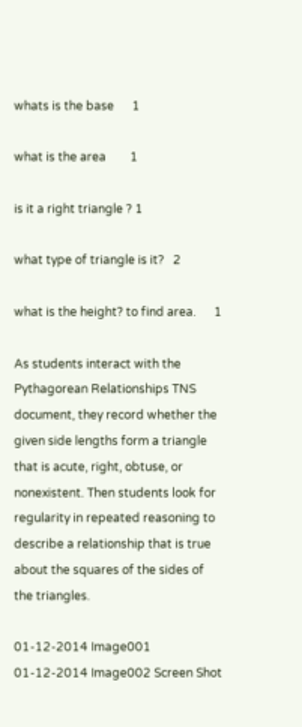whats is the base      1

what is the area        1

is it a right triangle ? 1

what type of triangle is it?   2

what is the height? to find area.      1

As students interact with the Pythagorean Relationships TNS document, they record whether the given side lengths form a triangle that is acute, right, obtuse, or nonexistent. Then students look for regularity in repeated reasoning to describe a relationship that is true about the squares of the sides of the triangles.

01-12-2014 Image001 01-12-2014 Image002 Screen Shot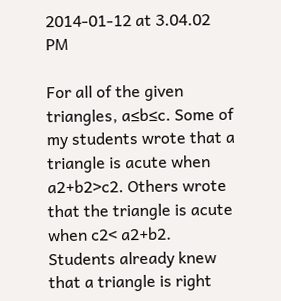2014-01-12 at 3.04.02 PM

For all of the given triangles, a≤b≤c. Some of my students wrote that a triangle is acute when a2+b2>c2. Others wrote that the triangle is acute when c2< a2+b2. Students already knew that a triangle is right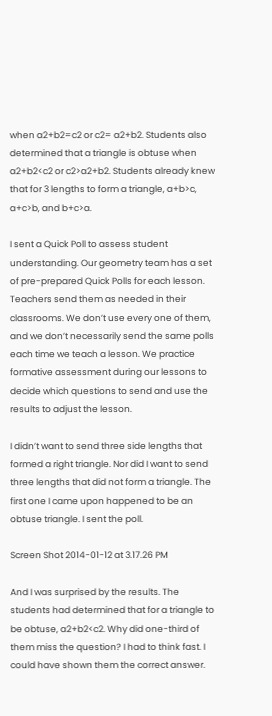when a2+b2=c2 or c2= a2+b2. Students also determined that a triangle is obtuse when a2+b2<c2 or c2>a2+b2. Students already knew that for 3 lengths to form a triangle, a+b>c, a+c>b, and b+c>a.

I sent a Quick Poll to assess student understanding. Our geometry team has a set of pre-prepared Quick Polls for each lesson. Teachers send them as needed in their classrooms. We don’t use every one of them, and we don’t necessarily send the same polls each time we teach a lesson. We practice formative assessment during our lessons to decide which questions to send and use the results to adjust the lesson.

I didn’t want to send three side lengths that formed a right triangle. Nor did I want to send three lengths that did not form a triangle. The first one I came upon happened to be an obtuse triangle. I sent the poll.

Screen Shot 2014-01-12 at 3.17.26 PM

And I was surprised by the results. The students had determined that for a triangle to be obtuse, a2+b2<c2. Why did one-third of them miss the question? I had to think fast. I could have shown them the correct answer.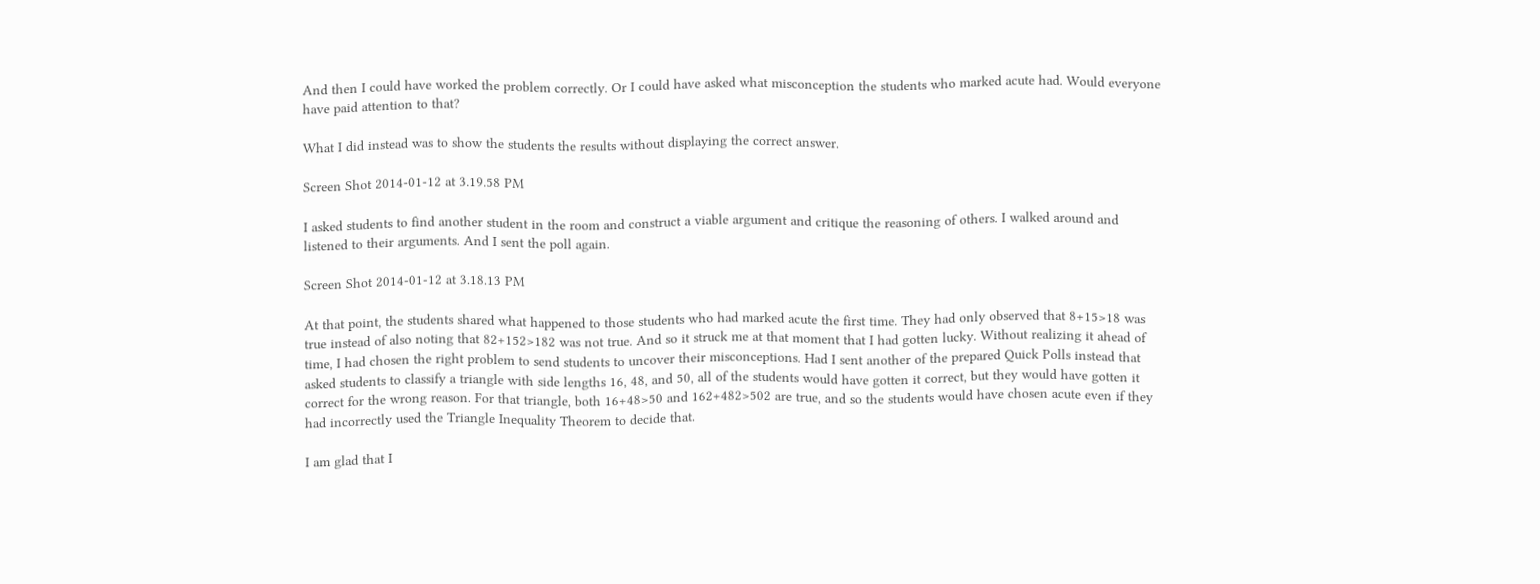And then I could have worked the problem correctly. Or I could have asked what misconception the students who marked acute had. Would everyone have paid attention to that?

What I did instead was to show the students the results without displaying the correct answer.

Screen Shot 2014-01-12 at 3.19.58 PM

I asked students to find another student in the room and construct a viable argument and critique the reasoning of others. I walked around and listened to their arguments. And I sent the poll again.

Screen Shot 2014-01-12 at 3.18.13 PM

At that point, the students shared what happened to those students who had marked acute the first time. They had only observed that 8+15>18 was true instead of also noting that 82+152>182 was not true. And so it struck me at that moment that I had gotten lucky. Without realizing it ahead of time, I had chosen the right problem to send students to uncover their misconceptions. Had I sent another of the prepared Quick Polls instead that asked students to classify a triangle with side lengths 16, 48, and 50, all of the students would have gotten it correct, but they would have gotten it correct for the wrong reason. For that triangle, both 16+48>50 and 162+482>502 are true, and so the students would have chosen acute even if they had incorrectly used the Triangle Inequality Theorem to decide that.

I am glad that I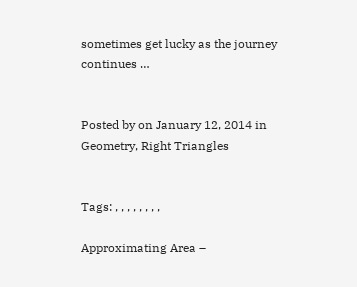sometimes get lucky as the journey continues …


Posted by on January 12, 2014 in Geometry, Right Triangles


Tags: , , , , , , , ,

Approximating Area –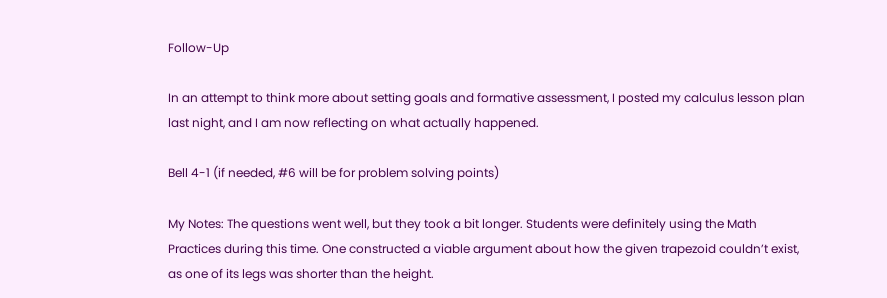Follow-Up

In an attempt to think more about setting goals and formative assessment, I posted my calculus lesson plan last night, and I am now reflecting on what actually happened.

Bell 4-1 (if needed, #6 will be for problem solving points)

My Notes: The questions went well, but they took a bit longer. Students were definitely using the Math Practices during this time. One constructed a viable argument about how the given trapezoid couldn’t exist, as one of its legs was shorter than the height.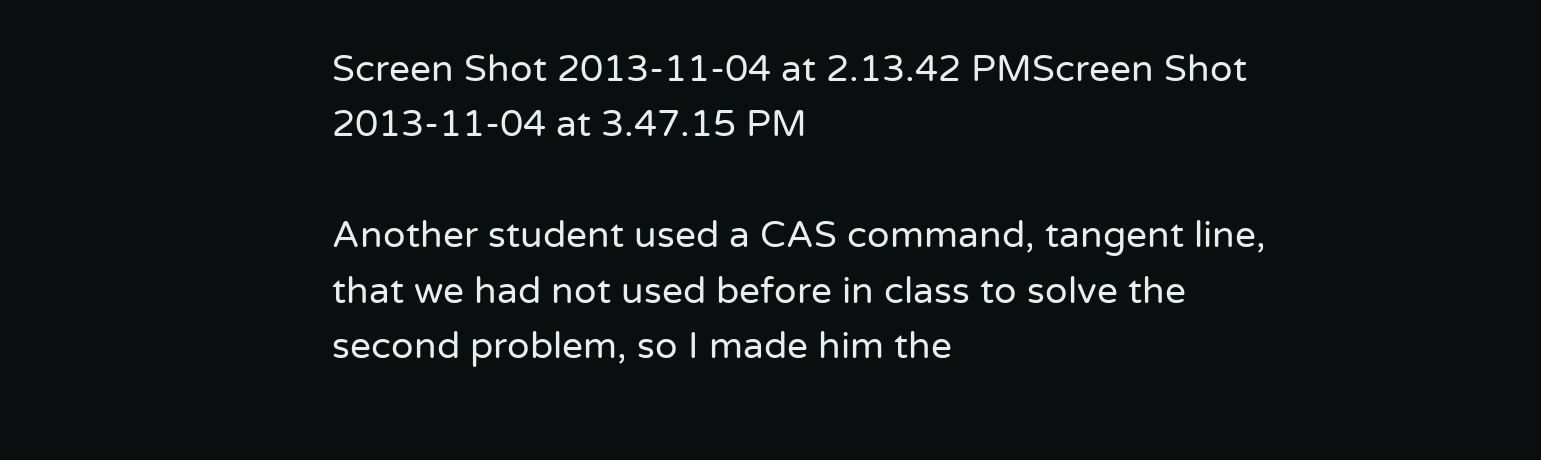Screen Shot 2013-11-04 at 2.13.42 PMScreen Shot 2013-11-04 at 3.47.15 PM

Another student used a CAS command, tangent line, that we had not used before in class to solve the second problem, so I made him the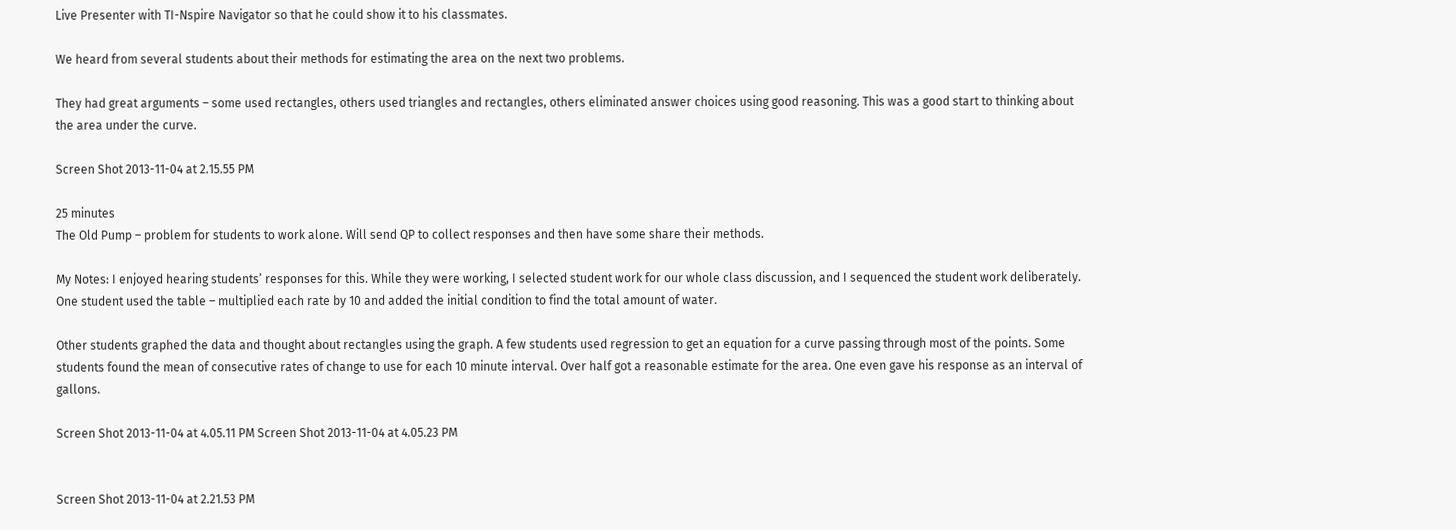Live Presenter with TI-Nspire Navigator so that he could show it to his classmates.

We heard from several students about their methods for estimating the area on the next two problems.

They had great arguments – some used rectangles, others used triangles and rectangles, others eliminated answer choices using good reasoning. This was a good start to thinking about the area under the curve.

Screen Shot 2013-11-04 at 2.15.55 PM

25 minutes
The Old Pump – problem for students to work alone. Will send QP to collect responses and then have some share their methods.

My Notes: I enjoyed hearing students’ responses for this. While they were working, I selected student work for our whole class discussion, and I sequenced the student work deliberately. One student used the table – multiplied each rate by 10 and added the initial condition to find the total amount of water.

Other students graphed the data and thought about rectangles using the graph. A few students used regression to get an equation for a curve passing through most of the points. Some students found the mean of consecutive rates of change to use for each 10 minute interval. Over half got a reasonable estimate for the area. One even gave his response as an interval of gallons.

Screen Shot 2013-11-04 at 4.05.11 PM Screen Shot 2013-11-04 at 4.05.23 PM


Screen Shot 2013-11-04 at 2.21.53 PM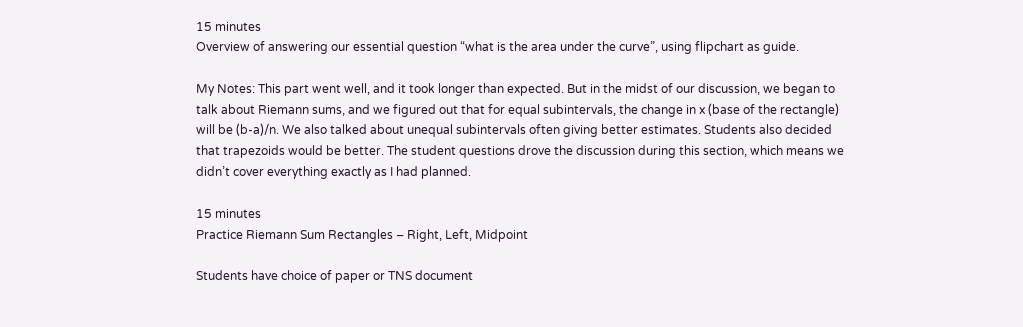15 minutes
Overview of answering our essential question “what is the area under the curve”, using flipchart as guide.

My Notes: This part went well, and it took longer than expected. But in the midst of our discussion, we began to talk about Riemann sums, and we figured out that for equal subintervals, the change in x (base of the rectangle) will be (b-a)/n. We also talked about unequal subintervals often giving better estimates. Students also decided that trapezoids would be better. The student questions drove the discussion during this section, which means we didn’t cover everything exactly as I had planned.

15 minutes
Practice Riemann Sum Rectangles – Right, Left, Midpoint

Students have choice of paper or TNS document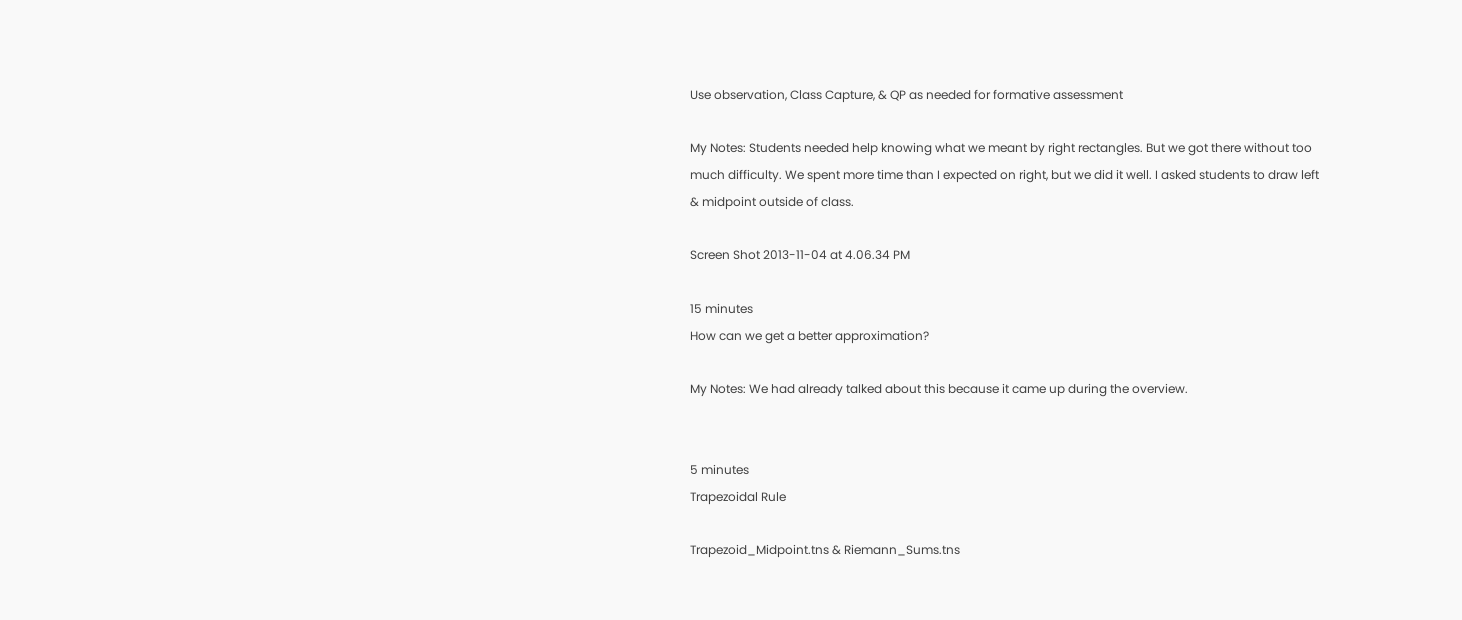Use observation, Class Capture, & QP as needed for formative assessment

My Notes: Students needed help knowing what we meant by right rectangles. But we got there without too much difficulty. We spent more time than I expected on right, but we did it well. I asked students to draw left & midpoint outside of class.

Screen Shot 2013-11-04 at 4.06.34 PM

15 minutes
How can we get a better approximation?

My Notes: We had already talked about this because it came up during the overview.


5 minutes
Trapezoidal Rule

Trapezoid_Midpoint.tns & Riemann_Sums.tns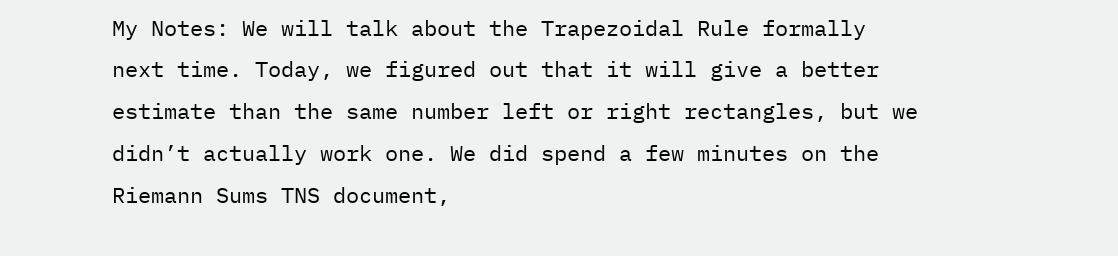My Notes: We will talk about the Trapezoidal Rule formally next time. Today, we figured out that it will give a better estimate than the same number left or right rectangles, but we didn’t actually work one. We did spend a few minutes on the Riemann Sums TNS document,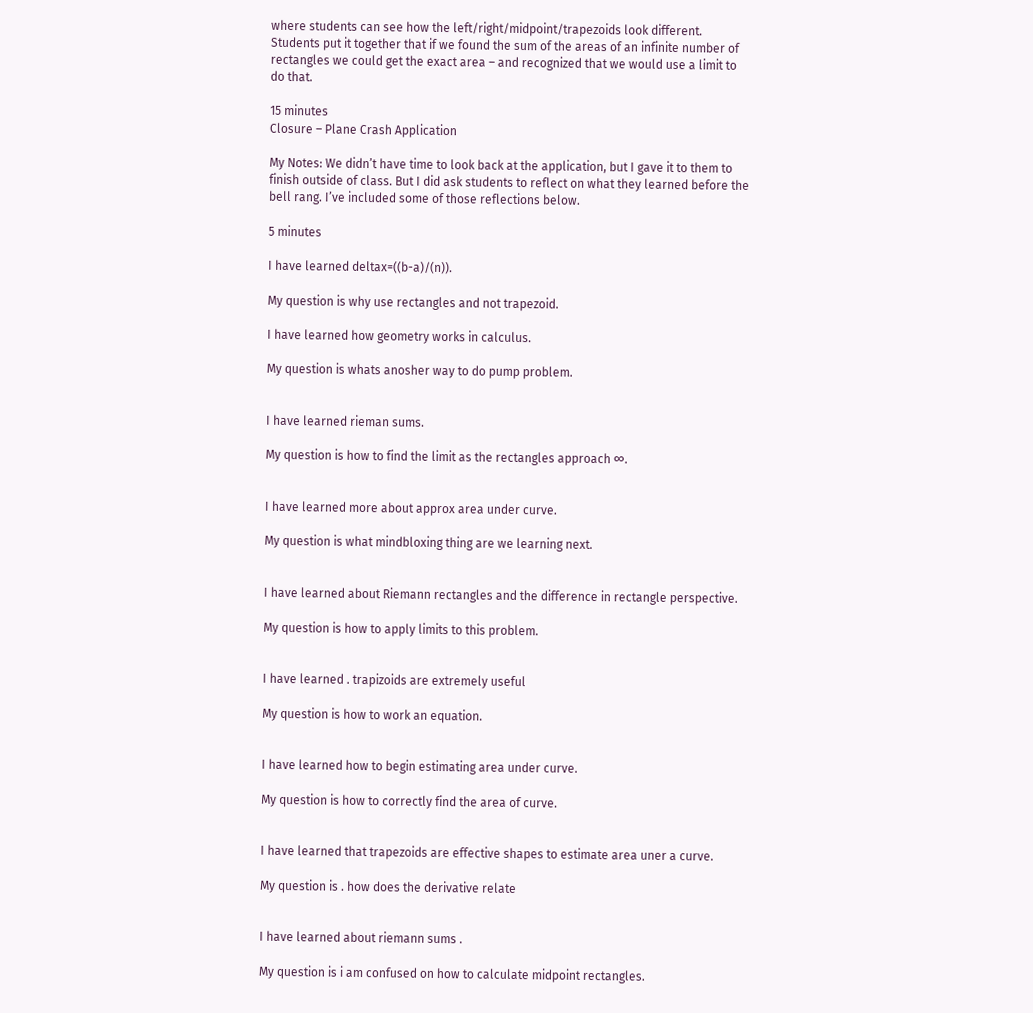where students can see how the left/right/midpoint/trapezoids look different. Students put it together that if we found the sum of the areas of an infinite number of rectangles we could get the exact area – and recognized that we would use a limit to do that.

15 minutes
Closure – Plane Crash Application

My Notes: We didn’t have time to look back at the application, but I gave it to them to finish outside of class. But I did ask students to reflect on what they learned before the bell rang. I’ve included some of those reflections below.

5 minutes

I have learned deltax=((b-a)/(n)).

My question is why use rectangles and not trapezoid.

I have learned how geometry works in calculus.

My question is whats anosher way to do pump problem.


I have learned rieman sums.

My question is how to find the limit as the rectangles approach ∞.


I have learned more about approx area under curve.

My question is what mindbloxing thing are we learning next.


I have learned about Riemann rectangles and the difference in rectangle perspective.

My question is how to apply limits to this problem.


I have learned . trapizoids are extremely useful

My question is how to work an equation.


I have learned how to begin estimating area under curve.

My question is how to correctly find the area of curve.


I have learned that trapezoids are effective shapes to estimate area uner a curve.

My question is . how does the derivative relate


I have learned about riemann sums .

My question is i am confused on how to calculate midpoint rectangles.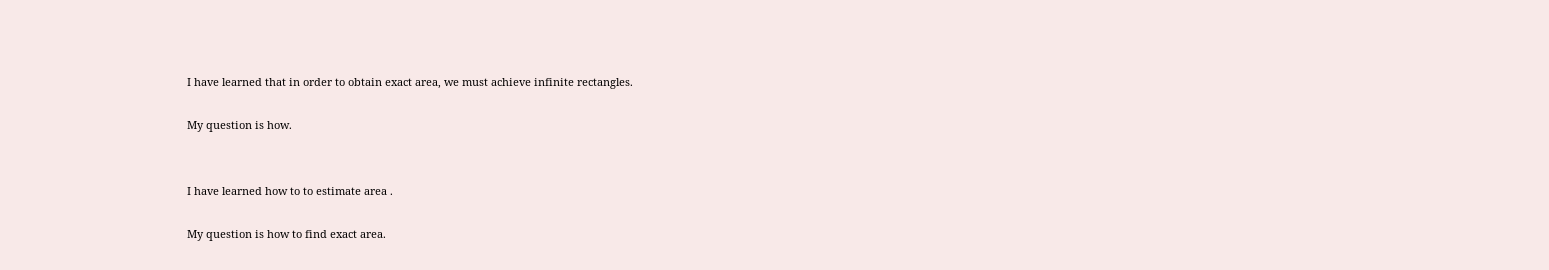I have learned that in order to obtain exact area, we must achieve infinite rectangles.

My question is how.


I have learned how to to estimate area .

My question is how to find exact area.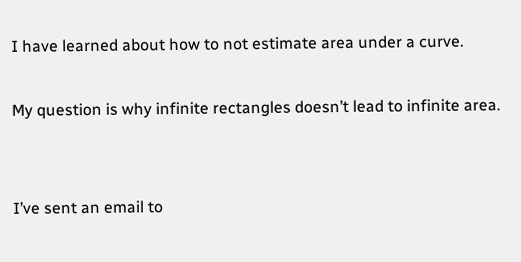I have learned about how to not estimate area under a curve.

My question is why infinite rectangles doesn’t lead to infinite area.


I’ve sent an email to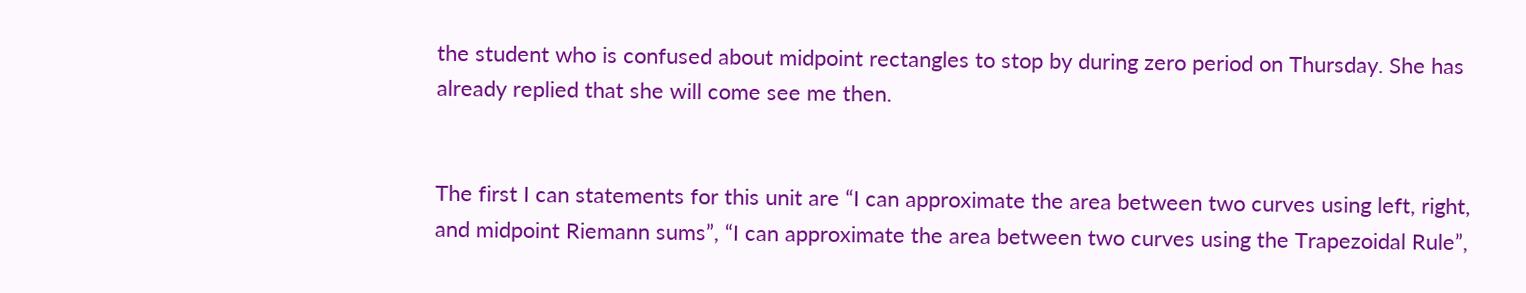the student who is confused about midpoint rectangles to stop by during zero period on Thursday. She has already replied that she will come see me then.


The first I can statements for this unit are “I can approximate the area between two curves using left, right, and midpoint Riemann sums”, “I can approximate the area between two curves using the Trapezoidal Rule”,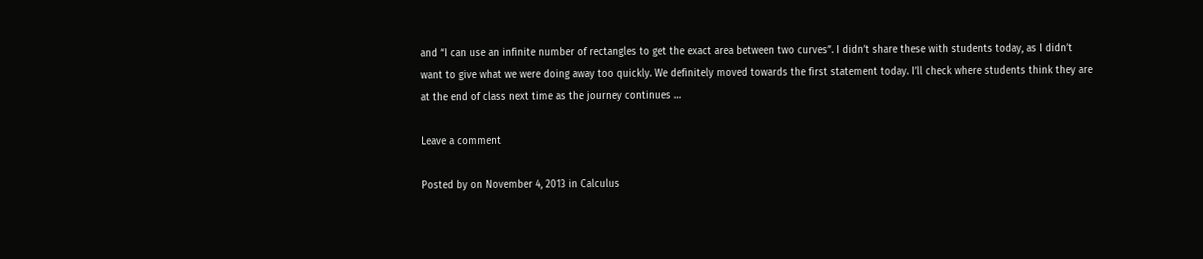and “I can use an infinite number of rectangles to get the exact area between two curves”. I didn’t share these with students today, as I didn’t want to give what we were doing away too quickly. We definitely moved towards the first statement today. I’ll check where students think they are at the end of class next time as the journey continues …

Leave a comment

Posted by on November 4, 2013 in Calculus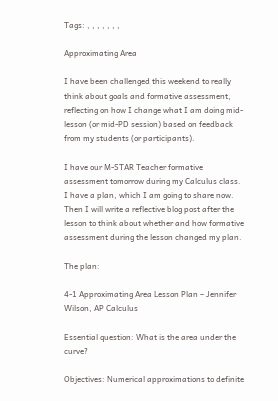Tags: , , , , , , ,

Approximating Area

I have been challenged this weekend to really think about goals and formative assessment, reflecting on how I change what I am doing mid-lesson (or mid-PD session) based on feedback from my students (or participants).

I have our M-STAR Teacher formative assessment tomorrow during my Calculus class. I have a plan, which I am going to share now. Then I will write a reflective blog post after the lesson to think about whether and how formative assessment during the lesson changed my plan.

The plan:

4-1 Approximating Area Lesson Plan – Jennifer Wilson, AP Calculus

Essential question: What is the area under the curve?

Objectives: Numerical approximations to definite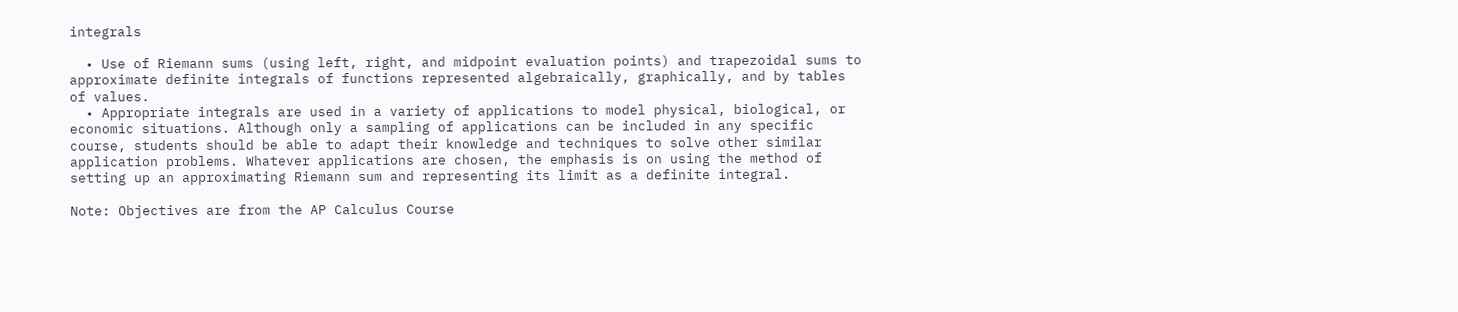integrals

  • Use of Riemann sums (using left, right, and midpoint evaluation points) and trapezoidal sums to approximate definite integrals of functions represented algebraically, graphically, and by tables of values.
  • Appropriate integrals are used in a variety of applications to model physical, biological, or economic situations. Although only a sampling of applications can be included in any specific course, students should be able to adapt their knowledge and techniques to solve other similar application problems. Whatever applications are chosen, the emphasis is on using the method of setting up an approximating Riemann sum and representing its limit as a definite integral.

Note: Objectives are from the AP Calculus Course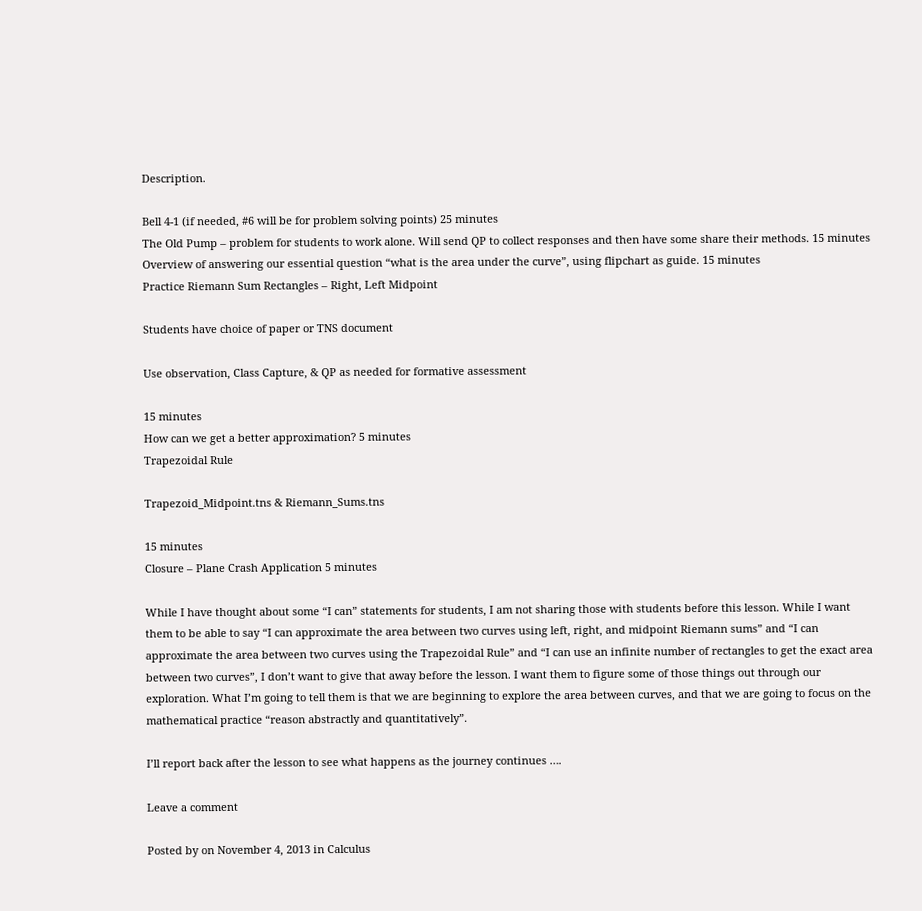Description.

Bell 4-1 (if needed, #6 will be for problem solving points) 25 minutes
The Old Pump – problem for students to work alone. Will send QP to collect responses and then have some share their methods. 15 minutes
Overview of answering our essential question “what is the area under the curve”, using flipchart as guide. 15 minutes
Practice Riemann Sum Rectangles – Right, Left Midpoint

Students have choice of paper or TNS document

Use observation, Class Capture, & QP as needed for formative assessment

15 minutes
How can we get a better approximation? 5 minutes
Trapezoidal Rule

Trapezoid_Midpoint.tns & Riemann_Sums.tns

15 minutes
Closure – Plane Crash Application 5 minutes

While I have thought about some “I can” statements for students, I am not sharing those with students before this lesson. While I want them to be able to say “I can approximate the area between two curves using left, right, and midpoint Riemann sums” and “I can approximate the area between two curves using the Trapezoidal Rule” and “I can use an infinite number of rectangles to get the exact area between two curves”, I don’t want to give that away before the lesson. I want them to figure some of those things out through our exploration. What I’m going to tell them is that we are beginning to explore the area between curves, and that we are going to focus on the mathematical practice “reason abstractly and quantitatively”.

I’ll report back after the lesson to see what happens as the journey continues ….

Leave a comment

Posted by on November 4, 2013 in Calculus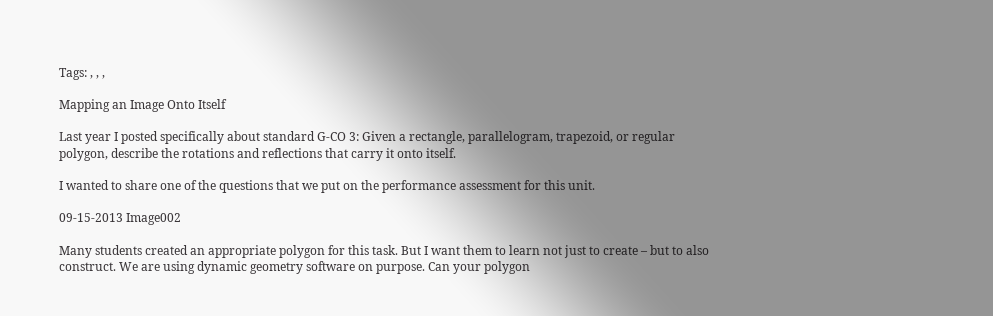Tags: , , ,

Mapping an Image Onto Itself

Last year I posted specifically about standard G-CO 3: Given a rectangle, parallelogram, trapezoid, or regular polygon, describe the rotations and reflections that carry it onto itself.

I wanted to share one of the questions that we put on the performance assessment for this unit.

09-15-2013 Image002

Many students created an appropriate polygon for this task. But I want them to learn not just to create – but to also construct. We are using dynamic geometry software on purpose. Can your polygon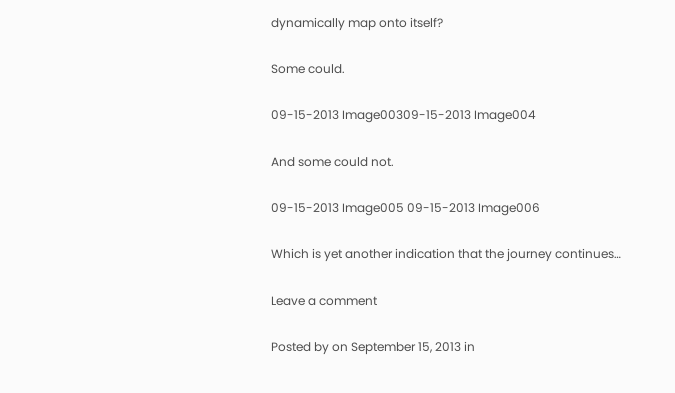dynamically map onto itself?

Some could.

09-15-2013 Image00309-15-2013 Image004

And some could not.

09-15-2013 Image005 09-15-2013 Image006

Which is yet another indication that the journey continues…

Leave a comment

Posted by on September 15, 2013 in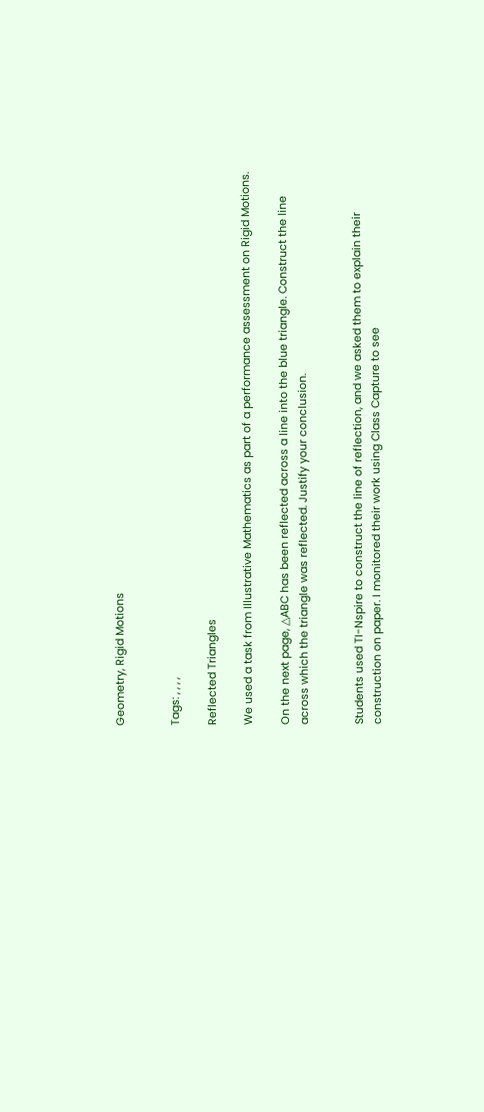Geometry, Rigid Motions


Tags: , , , ,

Reflected Triangles

We used a task from Illustrative Mathematics as part of a performance assessment on Rigid Motions.

On the next page, △ABC has been reflected across a line into the blue triangle. Construct the line across which the triangle was reflected. Justify your conclusion.


Students used TI-Nspire to construct the line of reflection, and we asked them to explain their construction on paper. I monitored their work using Class Capture to see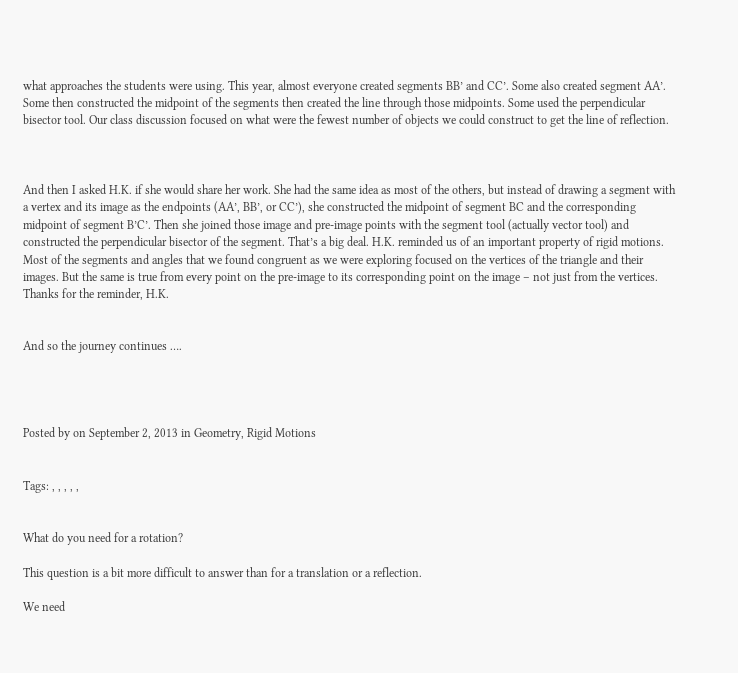what approaches the students were using. This year, almost everyone created segments BB’ and CC’. Some also created segment AA’. Some then constructed the midpoint of the segments then created the line through those midpoints. Some used the perpendicular bisector tool. Our class discussion focused on what were the fewest number of objects we could construct to get the line of reflection.



And then I asked H.K. if she would share her work. She had the same idea as most of the others, but instead of drawing a segment with a vertex and its image as the endpoints (AA’, BB’, or CC’), she constructed the midpoint of segment BC and the corresponding midpoint of segment B’C’. Then she joined those image and pre-image points with the segment tool (actually vector tool) and constructed the perpendicular bisector of the segment. That’s a big deal. H.K. reminded us of an important property of rigid motions. Most of the segments and angles that we found congruent as we were exploring focused on the vertices of the triangle and their images. But the same is true from every point on the pre-image to its corresponding point on the image – not just from the vertices. Thanks for the reminder, H.K.


And so the journey continues ….




Posted by on September 2, 2013 in Geometry, Rigid Motions


Tags: , , , , ,


What do you need for a rotation?

This question is a bit more difficult to answer than for a translation or a reflection.

We need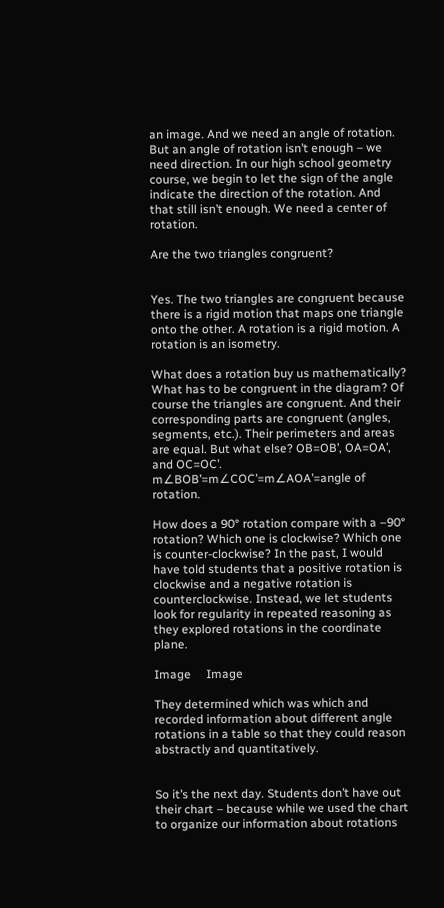an image. And we need an angle of rotation. But an angle of rotation isn’t enough – we need direction. In our high school geometry course, we begin to let the sign of the angle indicate the direction of the rotation. And that still isn’t enough. We need a center of rotation.

Are the two triangles congruent?


Yes. The two triangles are congruent because there is a rigid motion that maps one triangle onto the other. A rotation is a rigid motion. A rotation is an isometry.

What does a rotation buy us mathematically? What has to be congruent in the diagram? Of course the triangles are congruent. And their corresponding parts are congruent (angles, segments, etc.). Their perimeters and areas are equal. But what else? OB=OB’, OA=OA’, and OC=OC’. m∠BOB’=m∠COC’=m∠AOA’=angle of rotation.

How does a 90° rotation compare with a –90° rotation? Which one is clockwise? Which one is counter-clockwise? In the past, I would have told students that a positive rotation is clockwise and a negative rotation is counterclockwise. Instead, we let students look for regularity in repeated reasoning as they explored rotations in the coordinate plane.

Image     Image

They determined which was which and recorded information about different angle rotations in a table so that they could reason abstractly and quantitatively.


So it’s the next day. Students don’t have out their chart – because while we used the chart to organize our information about rotations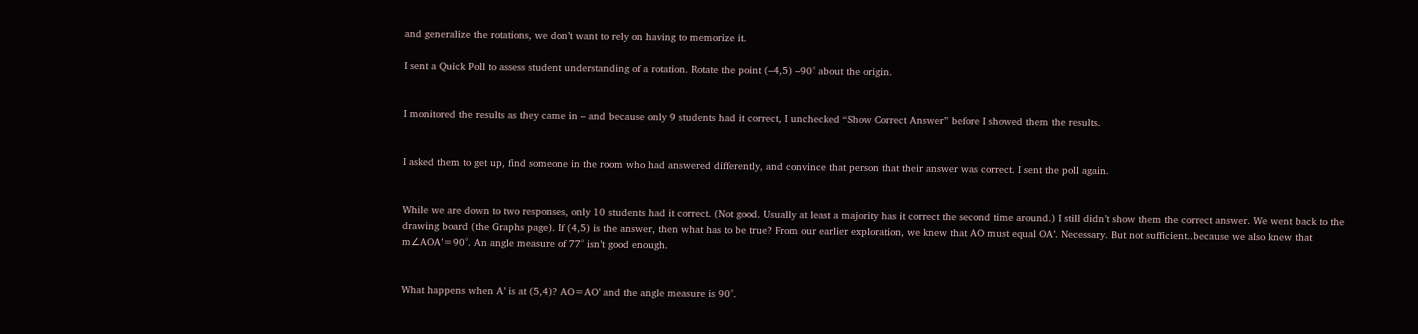and generalize the rotations, we don’t want to rely on having to memorize it.

I sent a Quick Poll to assess student understanding of a rotation. Rotate the point (–4,5) –90° about the origin.


I monitored the results as they came in – and because only 9 students had it correct, I unchecked “Show Correct Answer” before I showed them the results.


I asked them to get up, find someone in the room who had answered differently, and convince that person that their answer was correct. I sent the poll again.


While we are down to two responses, only 10 students had it correct. (Not good. Usually at least a majority has it correct the second time around.) I still didn’t show them the correct answer. We went back to the drawing board (the Graphs page). If (4,5) is the answer, then what has to be true? From our earlier exploration, we knew that AO must equal OA’. Necessary. But not sufficient..because we also knew that m∠AOA’=90°. An angle measure of 77° isn’t good enough.


What happens when A’ is at (5,4)? AO=AO’ and the angle measure is 90°.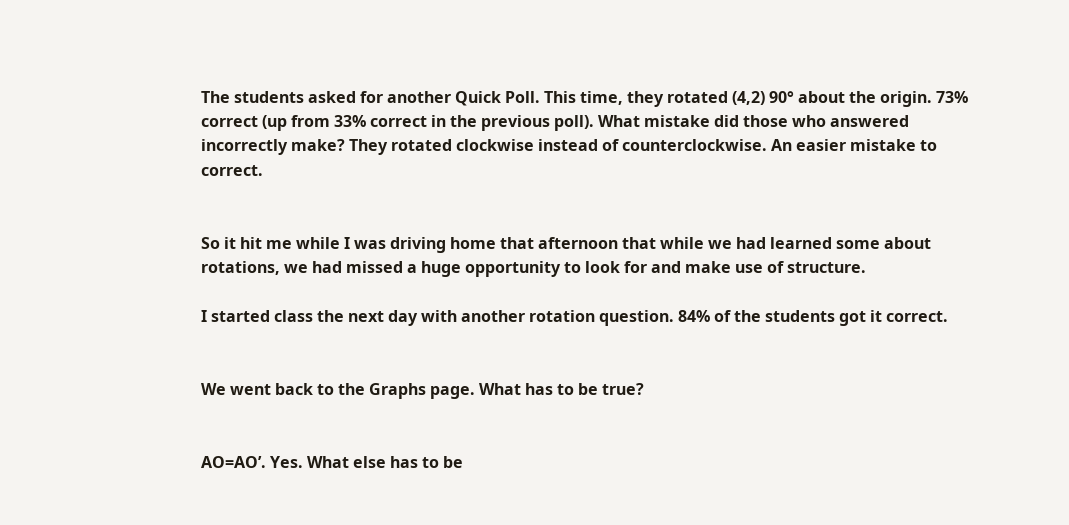The students asked for another Quick Poll. This time, they rotated (4,2) 90° about the origin. 73% correct (up from 33% correct in the previous poll). What mistake did those who answered incorrectly make? They rotated clockwise instead of counterclockwise. An easier mistake to correct.


So it hit me while I was driving home that afternoon that while we had learned some about rotations, we had missed a huge opportunity to look for and make use of structure.

I started class the next day with another rotation question. 84% of the students got it correct.


We went back to the Graphs page. What has to be true?


AO=AO’. Yes. What else has to be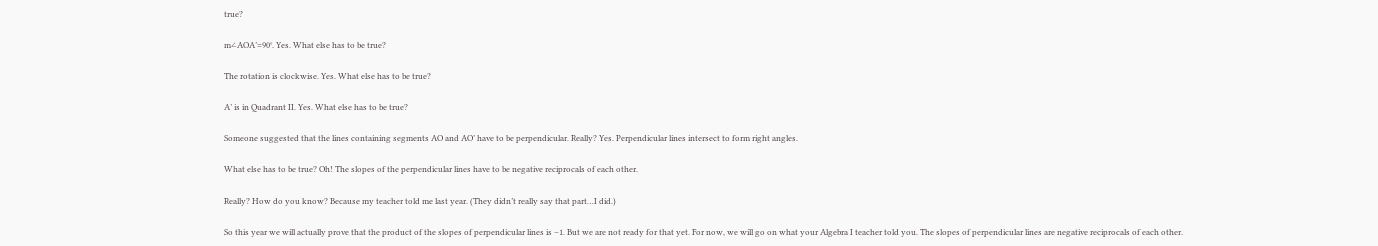true?

m∠AOA’=90°. Yes. What else has to be true?

The rotation is clockwise. Yes. What else has to be true?

A’ is in Quadrant II. Yes. What else has to be true?

Someone suggested that the lines containing segments AO and AO’ have to be perpendicular. Really? Yes. Perpendicular lines intersect to form right angles.

What else has to be true? Oh! The slopes of the perpendicular lines have to be negative reciprocals of each other.

Really? How do you know? Because my teacher told me last year. (They didn’t really say that part…I did.)

So this year we will actually prove that the product of the slopes of perpendicular lines is –1. But we are not ready for that yet. For now, we will go on what your Algebra I teacher told you. The slopes of perpendicular lines are negative reciprocals of each other.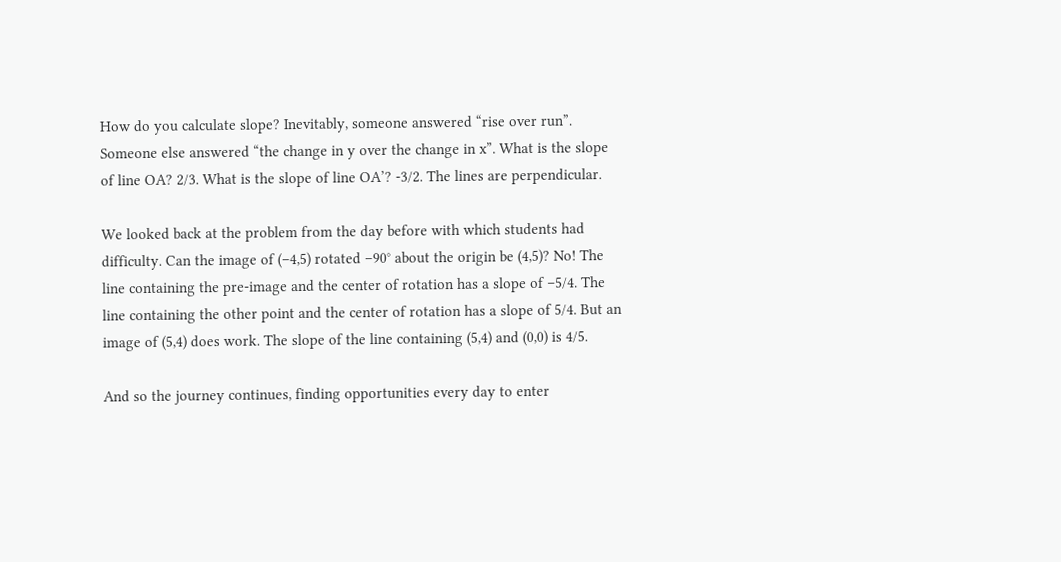How do you calculate slope? Inevitably, someone answered “rise over run”. Someone else answered “the change in y over the change in x”. What is the slope of line OA? 2/3. What is the slope of line OA’? -3/2. The lines are perpendicular.

We looked back at the problem from the day before with which students had difficulty. Can the image of (–4,5) rotated –90° about the origin be (4,5)? No! The line containing the pre-image and the center of rotation has a slope of –5/4. The line containing the other point and the center of rotation has a slope of 5/4. But an image of (5,4) does work. The slope of the line containing (5,4) and (0,0) is 4/5.

And so the journey continues, finding opportunities every day to enter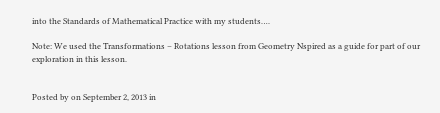into the Standards of Mathematical Practice with my students….

Note: We used the Transformations – Rotations lesson from Geometry Nspired as a guide for part of our exploration in this lesson.


Posted by on September 2, 2013 in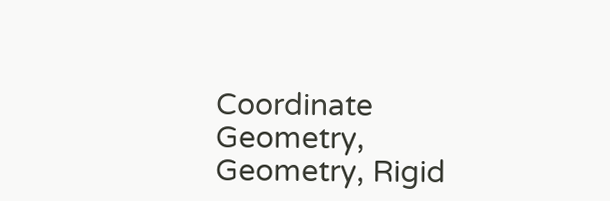Coordinate Geometry, Geometry, Rigid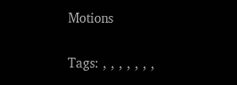Motions


Tags: , , , , , , ,